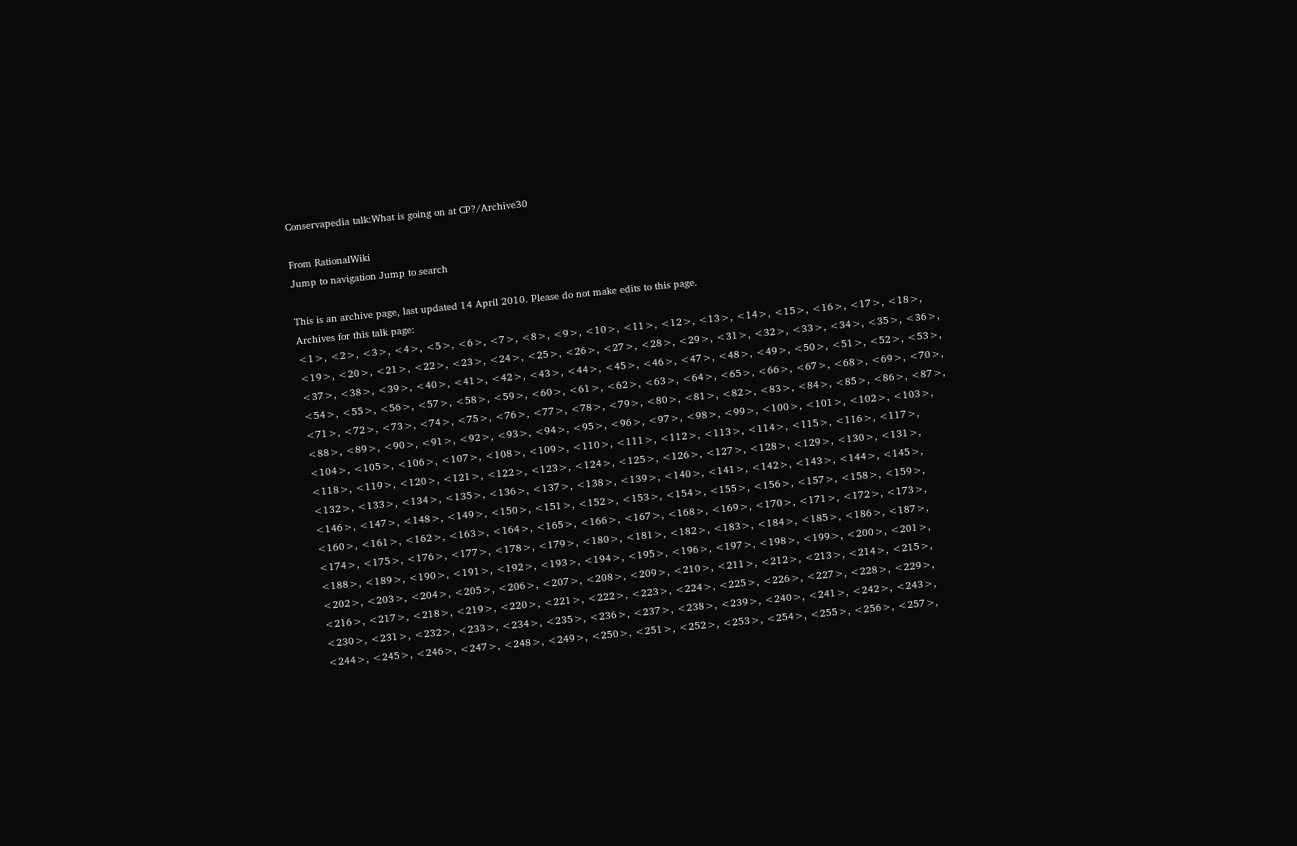Conservapedia talk:What is going on at CP?/Archive30

From RationalWiki
Jump to navigation Jump to search

This is an archive page, last updated 14 April 2010. Please do not make edits to this page.
Archives for this talk page:
<1>, <2>, <3>, <4>, <5>, <6>, <7>, <8>, <9>, <10>, <11>, <12>, <13>, <14>, <15>, <16>, <17>, <18>, <19>, <20>, <21>, <22>, <23>, <24>, <25>, <26>, <27>, <28>, <29>, <31>, <32>, <33>, <34>, <35>, <36>, <37>, <38>, <39>, <40>, <41>, <42>, <43>, <44>, <45>, <46>, <47>, <48>, <49>, <50>, <51>, <52>, <53>, <54>, <55>, <56>, <57>, <58>, <59>, <60>, <61>, <62>, <63>, <64>, <65>, <66>, <67>, <68>, <69>, <70>, <71>, <72>, <73>, <74>, <75>, <76>, <77>, <78>, <79>, <80>, <81>, <82>, <83>, <84>, <85>, <86>, <87>, <88>, <89>, <90>, <91>, <92>, <93>, <94>, <95>, <96>, <97>, <98>, <99>, <100>, <101>, <102>, <103>, <104>, <105>, <106>, <107>, <108>, <109>, <110>, <111>, <112>, <113>, <114>, <115>, <116>, <117>, <118>, <119>, <120>, <121>, <122>, <123>, <124>, <125>, <126>, <127>, <128>, <129>, <130>, <131>, <132>, <133>, <134>, <135>, <136>, <137>, <138>, <139>, <140>, <141>, <142>, <143>, <144>, <145>, <146>, <147>, <148>, <149>, <150>, <151>, <152>, <153>, <154>, <155>, <156>, <157>, <158>, <159>, <160>, <161>, <162>, <163>, <164>, <165>, <166>, <167>, <168>, <169>, <170>, <171>, <172>, <173>, <174>, <175>, <176>, <177>, <178>, <179>, <180>, <181>, <182>, <183>, <184>, <185>, <186>, <187>, <188>, <189>, <190>, <191>, <192>, <193>, <194>, <195>, <196>, <197>, <198>, <199>, <200>, <201>, <202>, <203>, <204>, <205>, <206>, <207>, <208>, <209>, <210>, <211>, <212>, <213>, <214>, <215>, <216>, <217>, <218>, <219>, <220>, <221>, <222>, <223>, <224>, <225>, <226>, <227>, <228>, <229>, <230>, <231>, <232>, <233>, <234>, <235>, <236>, <237>, <238>, <239>, <240>, <241>, <242>, <243>, <244>, <245>, <246>, <247>, <248>, <249>, <250>, <251>, <252>, <253>, <254>, <255>, <256>, <257>,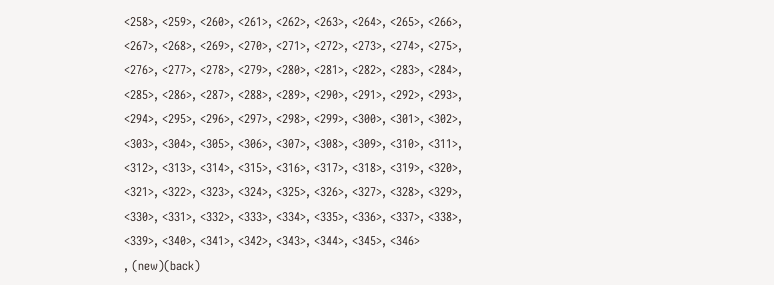<258>, <259>, <260>, <261>, <262>, <263>, <264>, <265>, <266>, <267>, <268>, <269>, <270>, <271>, <272>, <273>, <274>, <275>, <276>, <277>, <278>, <279>, <280>, <281>, <282>, <283>, <284>, <285>, <286>, <287>, <288>, <289>, <290>, <291>, <292>, <293>, <294>, <295>, <296>, <297>, <298>, <299>, <300>, <301>, <302>, <303>, <304>, <305>, <306>, <307>, <308>, <309>, <310>, <311>, <312>, <313>, <314>, <315>, <316>, <317>, <318>, <319>, <320>, <321>, <322>, <323>, <324>, <325>, <326>, <327>, <328>, <329>, <330>, <331>, <332>, <333>, <334>, <335>, <336>, <337>, <338>, <339>, <340>, <341>, <342>, <343>, <344>, <345>, <346>
, (new)(back)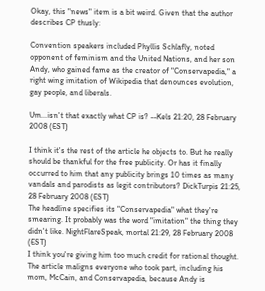Okay, this "news" item is a bit weird. Given that the author describes CP thusly:

Convention speakers included Phyllis Schlafly, noted opponent of feminism and the United Nations, and her son Andy, who gained fame as the creator of "Conservapedia," a right wing imitation of Wikipedia that denounces evolution, gay people, and liberals.

Um...isn't that exactly what CP is? --Kels 21:20, 28 February 2008 (EST)

I think it's the rest of the article he objects to. But he really should be thankful for the free publicity. Or has it finally occurred to him that any publicity brings 10 times as many vandals and parodists as legit contributors? DickTurpis 21:25, 28 February 2008 (EST)
The headline specifies its "Conservapedia" what they're smearing. It probably was the word "imitation" the thing they didn't like. NightFlareSpeak, mortal 21:29, 28 February 2008 (EST)
I think you're giving him too much credit for rational thought. The article maligns everyone who took part, including his mom, McCain, and Conservapedia, because Andy is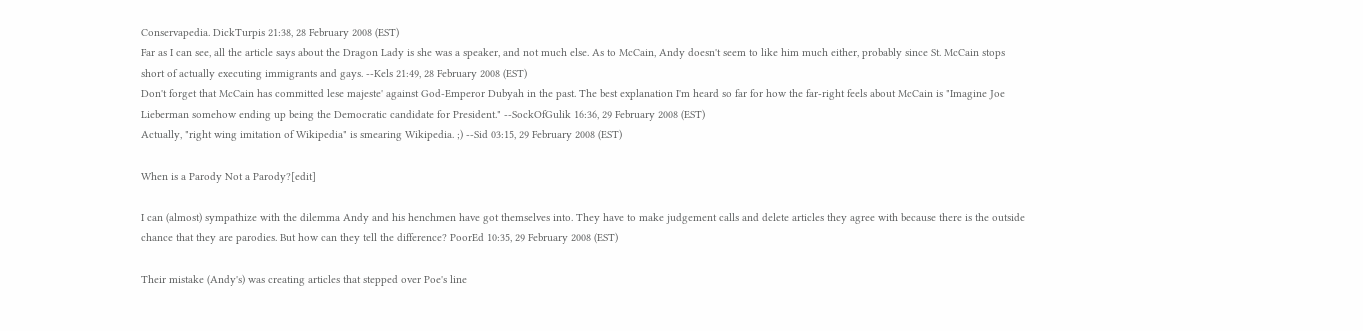Conservapedia. DickTurpis 21:38, 28 February 2008 (EST)
Far as I can see, all the article says about the Dragon Lady is she was a speaker, and not much else. As to McCain, Andy doesn't seem to like him much either, probably since St. McCain stops short of actually executing immigrants and gays. --Kels 21:49, 28 February 2008 (EST)
Don't forget that McCain has committed lese majeste' against God-Emperor Dubyah in the past. The best explanation I'm heard so far for how the far-right feels about McCain is "Imagine Joe Lieberman somehow ending up being the Democratic candidate for President." --SockOfGulik 16:36, 29 February 2008 (EST)
Actually, "right wing imitation of Wikipedia" is smearing Wikipedia. ;) --Sid 03:15, 29 February 2008 (EST)

When is a Parody Not a Parody?[edit]

I can (almost) sympathize with the dilemma Andy and his henchmen have got themselves into. They have to make judgement calls and delete articles they agree with because there is the outside chance that they are parodies. But how can they tell the difference? PoorEd 10:35, 29 February 2008 (EST)

Their mistake (Andy's) was creating articles that stepped over Poe's line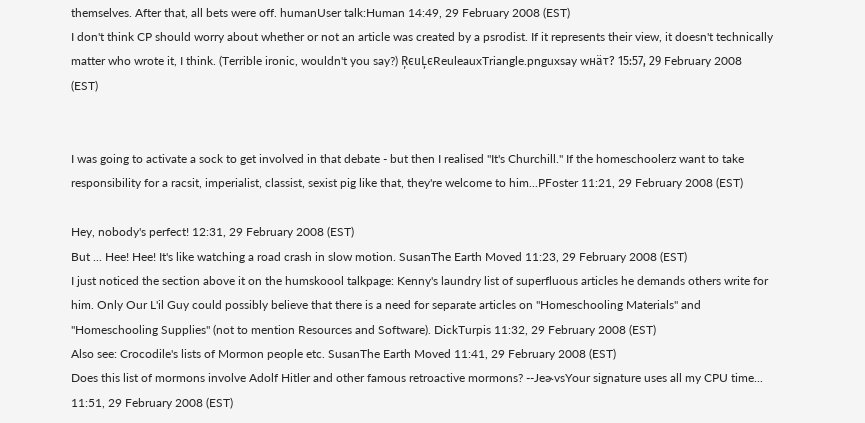themselves. After that, all bets were off. humanUser talk:Human 14:49, 29 February 2008 (EST)
I don't think CP should worry about whether or not an article was created by a psrodist. If it represents their view, it doesn't technically matter who wrote it, I think. (Terrible ironic, wouldn't you say?) ŖєuĻєReuleauxTriangle.pnguxsay wнäτ? 15:57, 29 February 2008 (EST)


I was going to activate a sock to get involved in that debate - but then I realised "It's Churchill." If the homeschoolerz want to take responsibility for a racsit, imperialist, classist, sexist pig like that, they're welcome to him...PFoster 11:21, 29 February 2008 (EST)

Hey, nobody's perfect! 12:31, 29 February 2008 (EST)
But ... Hee! Hee! It's like watching a road crash in slow motion. SusanThe Earth Moved 11:23, 29 February 2008 (EST)
I just noticed the section above it on the humskoool talkpage: Kenny's laundry list of superfluous articles he demands others write for him. Only Our L'il Guy could possibly believe that there is a need for separate articles on "Homeschooling Materials" and "Homeschooling Supplies" (not to mention Resources and Software). DickTurpis 11:32, 29 February 2008 (EST)
Also see: Crocodile's lists of Mormon people etc. SusanThe Earth Moved 11:41, 29 February 2008 (EST)
Does this list of mormons involve Adolf Hitler and other famous retroactive mormons? --JeɚvsYour signature uses all my CPU time... 11:51, 29 February 2008 (EST)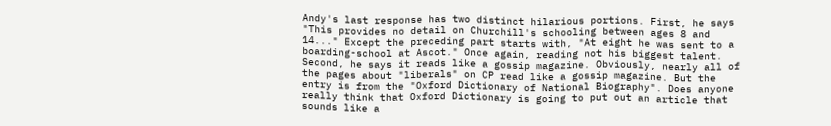Andy's last response has two distinct hilarious portions. First, he says "This provides no detail on Churchill's schooling between ages 8 and 14..." Except the preceding part starts with, "At eight he was sent to a boarding-school at Ascot." Once again, reading not his biggest talent. Second, he says it reads like a gossip magazine. Obviously, nearly all of the pages about "liberals" on CP read like a gossip magazine. But the entry is from the "Oxford Dictionary of National Biography". Does anyone really think that Oxford Dictionary is going to put out an article that sounds like a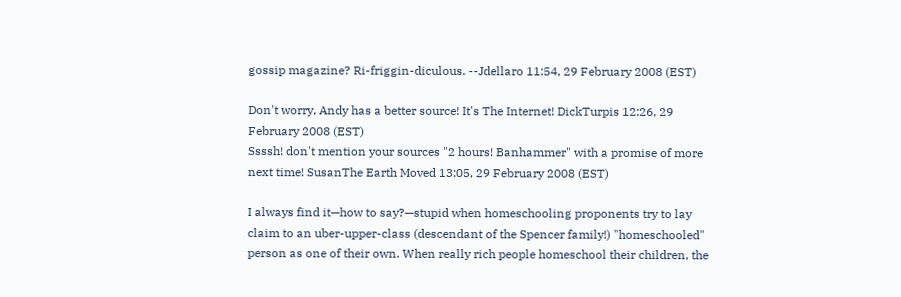gossip magazine? Ri-friggin-diculous. --Jdellaro 11:54, 29 February 2008 (EST)

Don't worry, Andy has a better source! It's The Internet! DickTurpis 12:26, 29 February 2008 (EST)
Ssssh! don't mention your sources "2 hours! Banhammer" with a promise of more next time! SusanThe Earth Moved 13:05, 29 February 2008 (EST)

I always find it—how to say?—stupid when homeschooling proponents try to lay claim to an uber-upper-class (descendant of the Spencer family!) "homeschooled" person as one of their own. When really rich people homeschool their children, the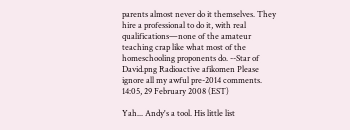parents almost never do it themselves. They hire a professional to do it, with real qualifications—none of the amateur teaching crap like what most of the homeschooling proponents do. --Star of David.png Radioactive afikomen Please ignore all my awful pre-2014 comments. 14:05, 29 February 2008 (EST)

Yah... Andy's a tool. His little list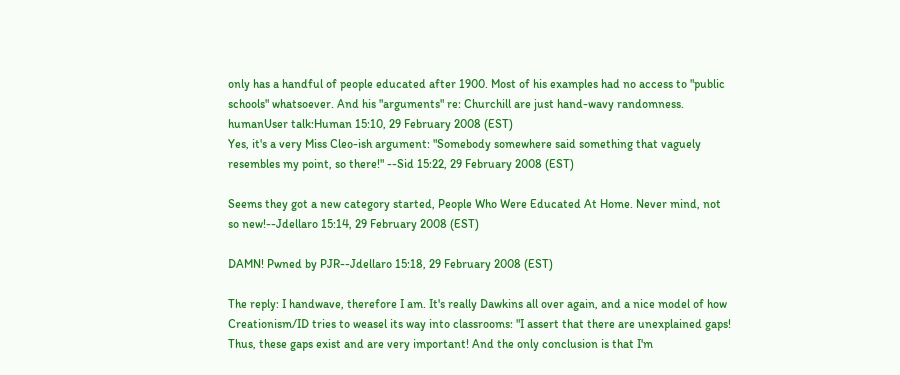only has a handful of people educated after 1900. Most of his examples had no access to "public schools" whatsoever. And his "arguments" re: Churchill are just hand-wavy randomness. humanUser talk:Human 15:10, 29 February 2008 (EST)
Yes, it's a very Miss Cleo-ish argument: "Somebody somewhere said something that vaguely resembles my point, so there!" --Sid 15:22, 29 February 2008 (EST)

Seems they got a new category started, People Who Were Educated At Home. Never mind, not so new!--Jdellaro 15:14, 29 February 2008 (EST)

DAMN! Pwned by PJR--Jdellaro 15:18, 29 February 2008 (EST)

The reply: I handwave, therefore I am. It's really Dawkins all over again, and a nice model of how Creationism/ID tries to weasel its way into classrooms: "I assert that there are unexplained gaps! Thus, these gaps exist and are very important! And the only conclusion is that I'm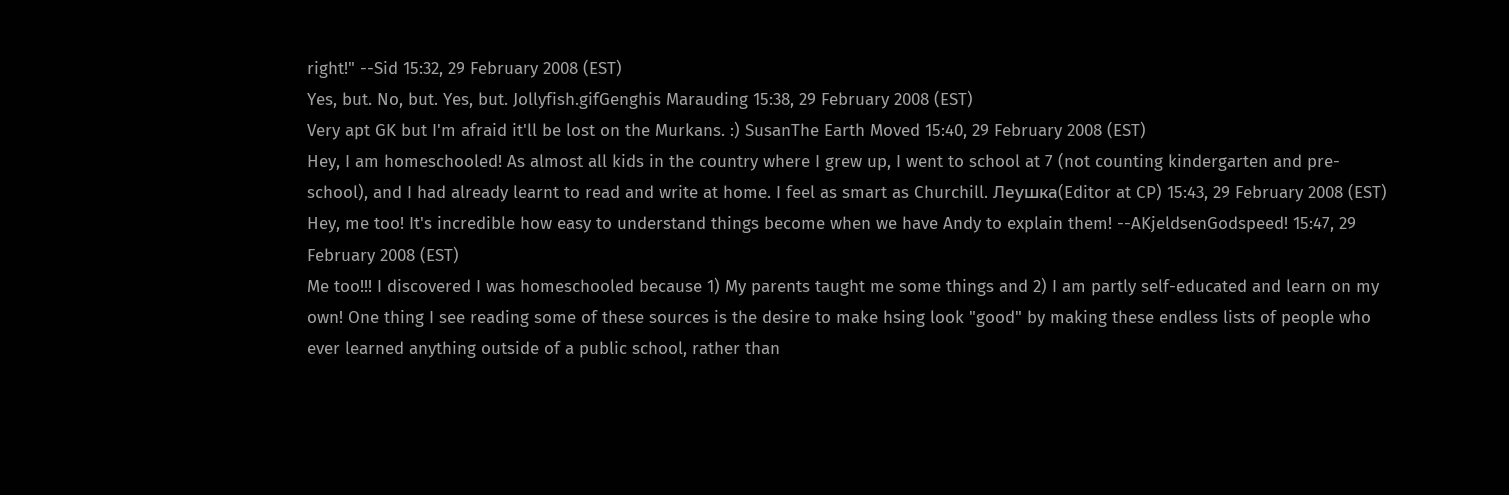right!" --Sid 15:32, 29 February 2008 (EST)
Yes, but. No, but. Yes, but. Jollyfish.gifGenghis Marauding 15:38, 29 February 2008 (EST)
Very apt GK but I'm afraid it'll be lost on the Murkans. :) SusanThe Earth Moved 15:40, 29 February 2008 (EST)
Hey, I am homeschooled! As almost all kids in the country where I grew up, I went to school at 7 (not counting kindergarten and pre-school), and I had already learnt to read and write at home. I feel as smart as Churchill. Леушка(Editor at CP) 15:43, 29 February 2008 (EST)
Hey, me too! It's incredible how easy to understand things become when we have Andy to explain them! --AKjeldsenGodspeed! 15:47, 29 February 2008 (EST)
Me too!!! I discovered I was homeschooled because 1) My parents taught me some things and 2) I am partly self-educated and learn on my own! One thing I see reading some of these sources is the desire to make hsing look "good" by making these endless lists of people who ever learned anything outside of a public school, rather than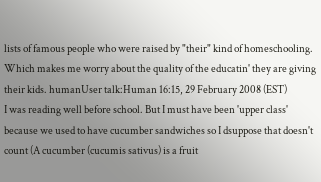lists of famous people who were raised by "their" kind of homeschooling. Which makes me worry about the quality of the educatin' they are giving their kids. humanUser talk:Human 16:15, 29 February 2008 (EST)
I was reading well before school. But I must have been 'upper class' because we used to have cucumber sandwiches so I dsuppose that doesn't count (A cucumber (cucumis sativus) is a fruit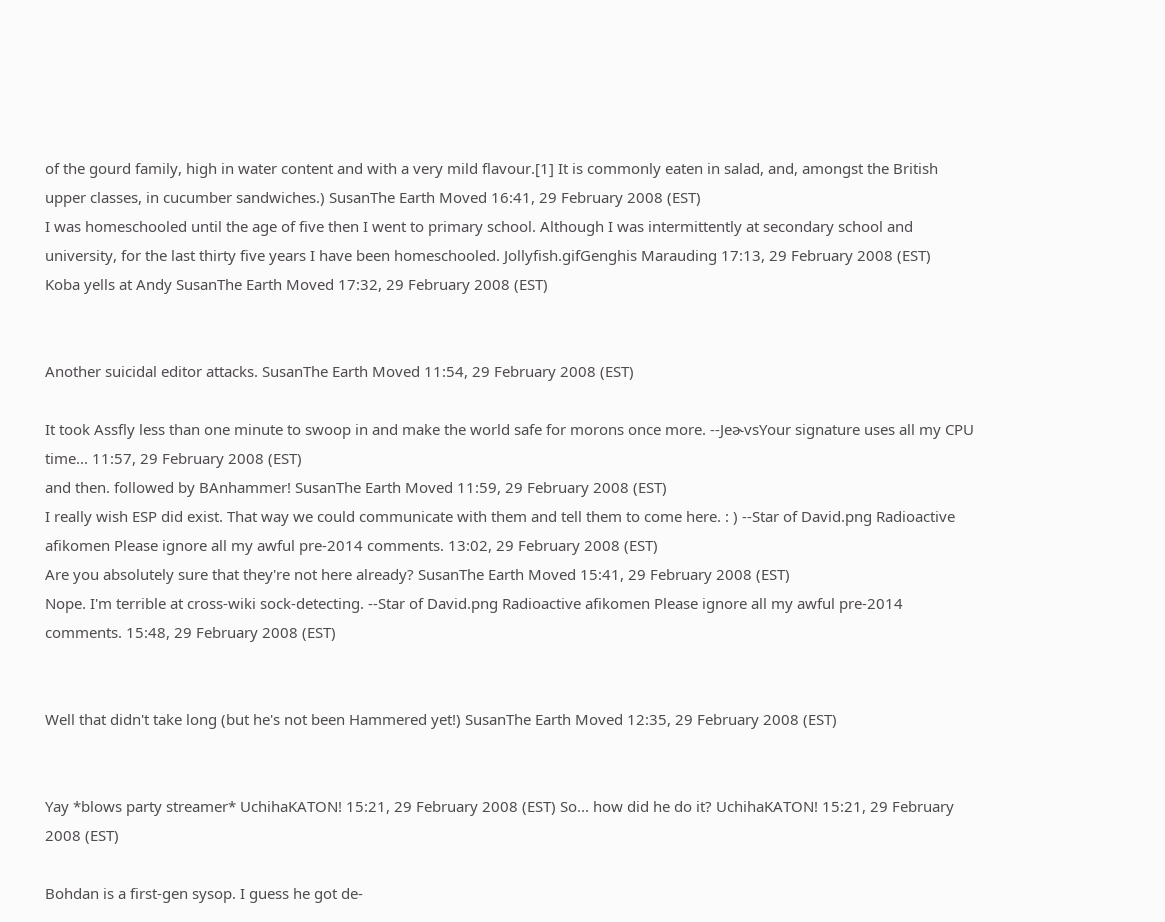of the gourd family, high in water content and with a very mild flavour.[1] It is commonly eaten in salad, and, amongst the British upper classes, in cucumber sandwiches.) SusanThe Earth Moved 16:41, 29 February 2008 (EST)
I was homeschooled until the age of five then I went to primary school. Although I was intermittently at secondary school and university, for the last thirty five years I have been homeschooled. Jollyfish.gifGenghis Marauding 17:13, 29 February 2008 (EST)
Koba yells at Andy SusanThe Earth Moved 17:32, 29 February 2008 (EST)


Another suicidal editor attacks. SusanThe Earth Moved 11:54, 29 February 2008 (EST)

It took Assfly less than one minute to swoop in and make the world safe for morons once more. --JeɚvsYour signature uses all my CPU time... 11:57, 29 February 2008 (EST)
and then. followed by BAnhammer! SusanThe Earth Moved 11:59, 29 February 2008 (EST)
I really wish ESP did exist. That way we could communicate with them and tell them to come here. : ) --Star of David.png Radioactive afikomen Please ignore all my awful pre-2014 comments. 13:02, 29 February 2008 (EST)
Are you absolutely sure that they're not here already? SusanThe Earth Moved 15:41, 29 February 2008 (EST)
Nope. I'm terrible at cross-wiki sock-detecting. --Star of David.png Radioactive afikomen Please ignore all my awful pre-2014 comments. 15:48, 29 February 2008 (EST)


Well that didn't take long (but he's not been Hammered yet!) SusanThe Earth Moved 12:35, 29 February 2008 (EST)


Yay *blows party streamer* UchihaKATON! 15:21, 29 February 2008 (EST) So... how did he do it? UchihaKATON! 15:21, 29 February 2008 (EST)

Bohdan is a first-gen sysop. I guess he got de-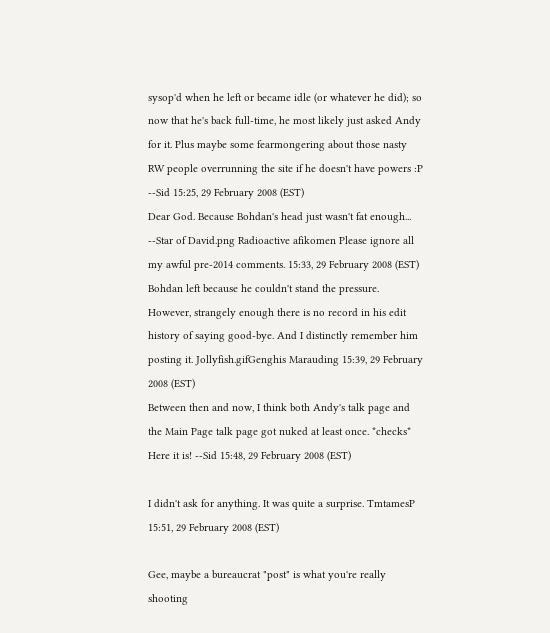sysop'd when he left or became idle (or whatever he did); so now that he's back full-time, he most likely just asked Andy for it. Plus maybe some fearmongering about those nasty RW people overrunning the site if he doesn't have powers :P --Sid 15:25, 29 February 2008 (EST)
Dear God. Because Bohdan's head just wasn't fat enough... --Star of David.png Radioactive afikomen Please ignore all my awful pre-2014 comments. 15:33, 29 February 2008 (EST)
Bohdan left because he couldn't stand the pressure. However, strangely enough there is no record in his edit history of saying good-bye. And I distinctly remember him posting it. Jollyfish.gifGenghis Marauding 15:39, 29 February 2008 (EST)
Between then and now, I think both Andy's talk page and the Main Page talk page got nuked at least once. *checks* Here it is! --Sid 15:48, 29 February 2008 (EST)

I didn't ask for anything. It was quite a surprise. TmtamesP 15:51, 29 February 2008 (EST)

Gee, maybe a bureaucrat "post" is what you're really shooting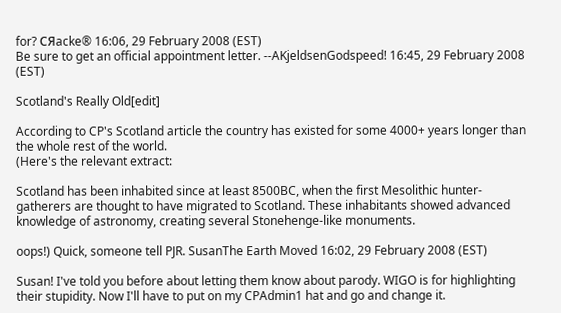for? CЯacke® 16:06, 29 February 2008 (EST)
Be sure to get an official appointment letter. --AKjeldsenGodspeed! 16:45, 29 February 2008 (EST)

Scotland's Really Old[edit]

According to CP's Scotland article the country has existed for some 4000+ years longer than the whole rest of the world.
(Here's the relevant extract:

Scotland has been inhabited since at least 8500BC, when the first Mesolithic hunter-gatherers are thought to have migrated to Scotland. These inhabitants showed advanced knowledge of astronomy, creating several Stonehenge-like monuments.

oops!) Quick, someone tell PJR. SusanThe Earth Moved 16:02, 29 February 2008 (EST)

Susan! I've told you before about letting them know about parody. WIGO is for highlighting their stupidity. Now I'll have to put on my CPAdmin1 hat and go and change it.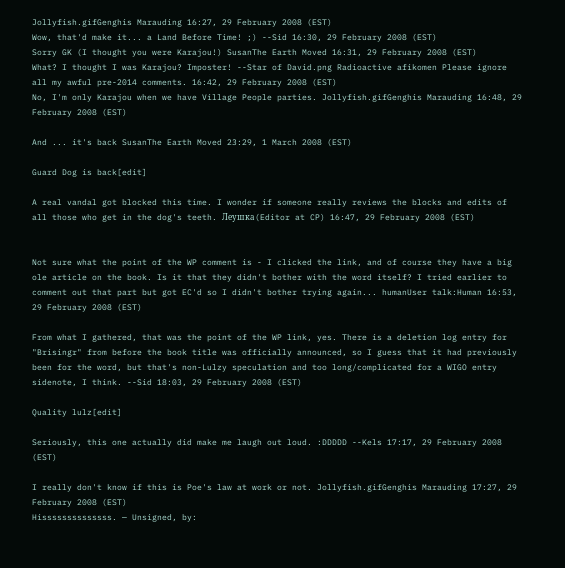Jollyfish.gifGenghis Marauding 16:27, 29 February 2008 (EST)
Wow, that'd make it... a Land Before Time! ;) --Sid 16:30, 29 February 2008 (EST)
Sorry GK (I thought you were Karajou!) SusanThe Earth Moved 16:31, 29 February 2008 (EST)
What? I thought I was Karajou? Imposter! --Star of David.png Radioactive afikomen Please ignore all my awful pre-2014 comments. 16:42, 29 February 2008 (EST)
No, I'm only Karajou when we have Village People parties. Jollyfish.gifGenghis Marauding 16:48, 29 February 2008 (EST)

And ... it's back SusanThe Earth Moved 23:29, 1 March 2008 (EST)

Guard Dog is back[edit]

A real vandal got blocked this time. I wonder if someone really reviews the blocks and edits of all those who get in the dog's teeth. Леушка(Editor at CP) 16:47, 29 February 2008 (EST)


Not sure what the point of the WP comment is - I clicked the link, and of course they have a big ole article on the book. Is it that they didn't bother with the word itself? I tried earlier to comment out that part but got EC'd so I didn't bother trying again... humanUser talk:Human 16:53, 29 February 2008 (EST)

From what I gathered, that was the point of the WP link, yes. There is a deletion log entry for "Brisingr" from before the book title was officially announced, so I guess that it had previously been for the word, but that's non-Lulzy speculation and too long/complicated for a WIGO entry sidenote, I think. --Sid 18:03, 29 February 2008 (EST)

Quality lulz[edit]

Seriously, this one actually did make me laugh out loud. :DDDDD --Kels 17:17, 29 February 2008 (EST)

I really don't know if this is Poe's law at work or not. Jollyfish.gifGenghis Marauding 17:27, 29 February 2008 (EST)
Hissssssssssssss. — Unsigned, by: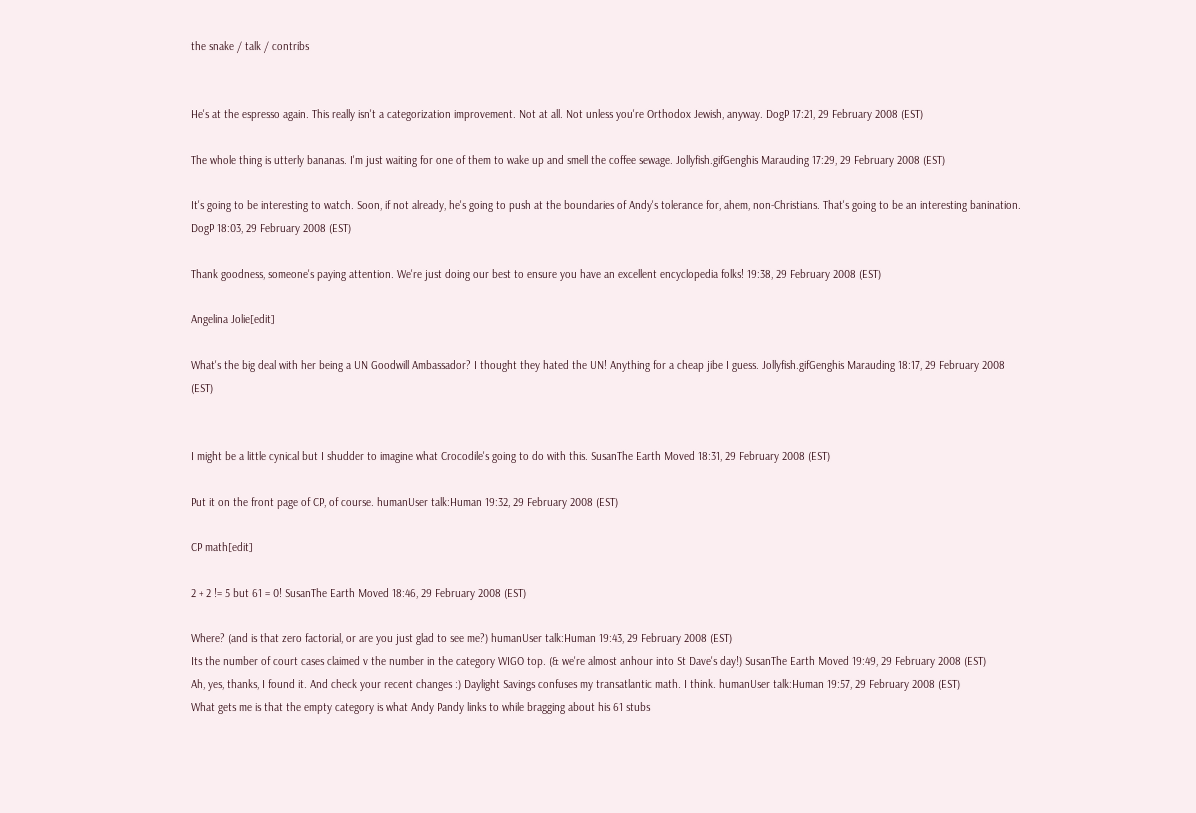the snake / talk / contribs


He's at the espresso again. This really isn't a categorization improvement. Not at all. Not unless you're Orthodox Jewish, anyway. DogP 17:21, 29 February 2008 (EST)

The whole thing is utterly bananas. I'm just waiting for one of them to wake up and smell the coffee sewage. Jollyfish.gifGenghis Marauding 17:29, 29 February 2008 (EST)

It's going to be interesting to watch. Soon, if not already, he's going to push at the boundaries of Andy's tolerance for, ahem, non-Christians. That's going to be an interesting banination. DogP 18:03, 29 February 2008 (EST)

Thank goodness, someone's paying attention. We're just doing our best to ensure you have an excellent encyclopedia folks! 19:38, 29 February 2008 (EST)

Angelina Jolie[edit]

What's the big deal with her being a UN Goodwill Ambassador? I thought they hated the UN! Anything for a cheap jibe I guess. Jollyfish.gifGenghis Marauding 18:17, 29 February 2008 (EST)


I might be a little cynical but I shudder to imagine what Crocodile's going to do with this. SusanThe Earth Moved 18:31, 29 February 2008 (EST)

Put it on the front page of CP, of course. humanUser talk:Human 19:32, 29 February 2008 (EST)

CP math[edit]

2 + 2 != 5 but 61 = 0! SusanThe Earth Moved 18:46, 29 February 2008 (EST)

Where? (and is that zero factorial, or are you just glad to see me?) humanUser talk:Human 19:43, 29 February 2008 (EST)
Its the number of court cases claimed v the number in the category WIGO top. (& we're almost anhour into St Dave's day!) SusanThe Earth Moved 19:49, 29 February 2008 (EST)
Ah, yes, thanks, I found it. And check your recent changes :) Daylight Savings confuses my transatlantic math. I think. humanUser talk:Human 19:57, 29 February 2008 (EST)
What gets me is that the empty category is what Andy Pandy links to while bragging about his 61 stubs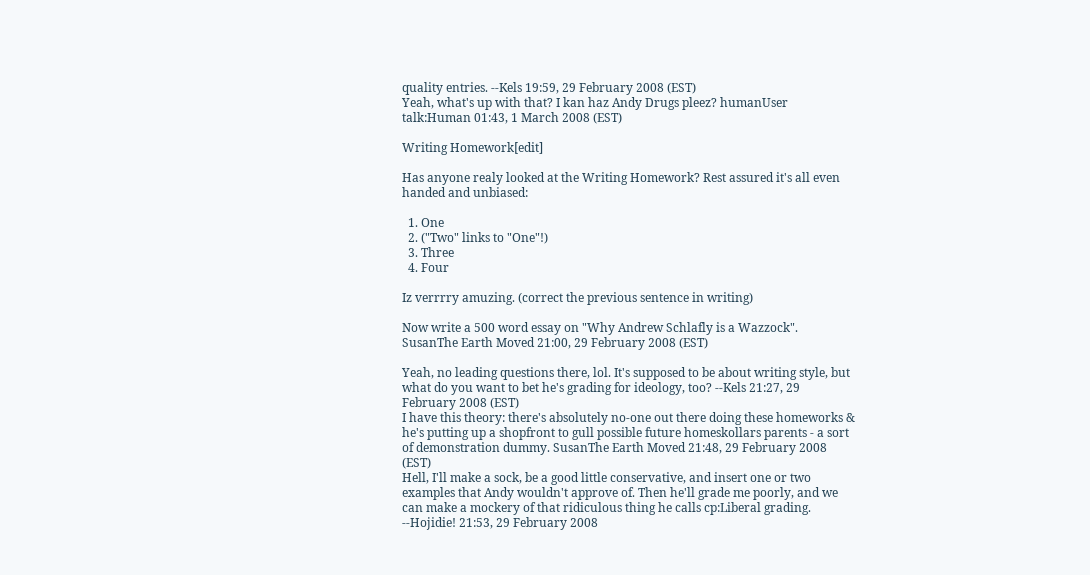quality entries. --Kels 19:59, 29 February 2008 (EST)
Yeah, what's up with that? I kan haz Andy Drugs pleez? humanUser talk:Human 01:43, 1 March 2008 (EST)

Writing Homework[edit]

Has anyone realy looked at the Writing Homework? Rest assured it's all even handed and unbiased:

  1. One
  2. ("Two" links to "One"!)
  3. Three
  4. Four

Iz verrrry amuzing. (correct the previous sentence in writing)

Now write a 500 word essay on "Why Andrew Schlafly is a Wazzock". SusanThe Earth Moved 21:00, 29 February 2008 (EST)

Yeah, no leading questions there, lol. It's supposed to be about writing style, but what do you want to bet he's grading for ideology, too? --Kels 21:27, 29 February 2008 (EST)
I have this theory: there's absolutely no-one out there doing these homeworks & he's putting up a shopfront to gull possible future homeskollars parents - a sort of demonstration dummy. SusanThe Earth Moved 21:48, 29 February 2008 (EST)
Hell, I'll make a sock, be a good little conservative, and insert one or two examples that Andy wouldn't approve of. Then he'll grade me poorly, and we can make a mockery of that ridiculous thing he calls cp:Liberal grading. --Hojidie! 21:53, 29 February 2008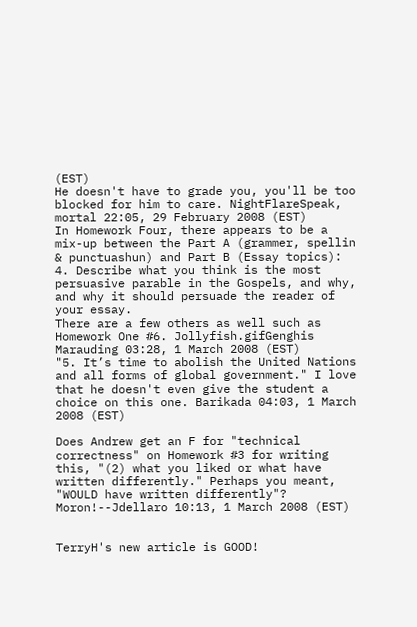(EST)
He doesn't have to grade you, you'll be too blocked for him to care. NightFlareSpeak, mortal 22:05, 29 February 2008 (EST)
In Homework Four, there appears to be a mix-up between the Part A (grammer, spellin & punctuashun) and Part B (Essay topics):
4. Describe what you think is the most persuasive parable in the Gospels, and why, and why it should persuade the reader of your essay.
There are a few others as well such as Homework One #6. Jollyfish.gifGenghis Marauding 03:28, 1 March 2008 (EST)
"5. It’s time to abolish the United Nations and all forms of global government." I love that he doesn't even give the student a choice on this one. Barikada 04:03, 1 March 2008 (EST)

Does Andrew get an F for "technical correctness" on Homework #3 for writing this, "(2) what you liked or what have written differently." Perhaps you meant, "WOULD have written differently"? Moron!--Jdellaro 10:13, 1 March 2008 (EST)


TerryH's new article is GOOD!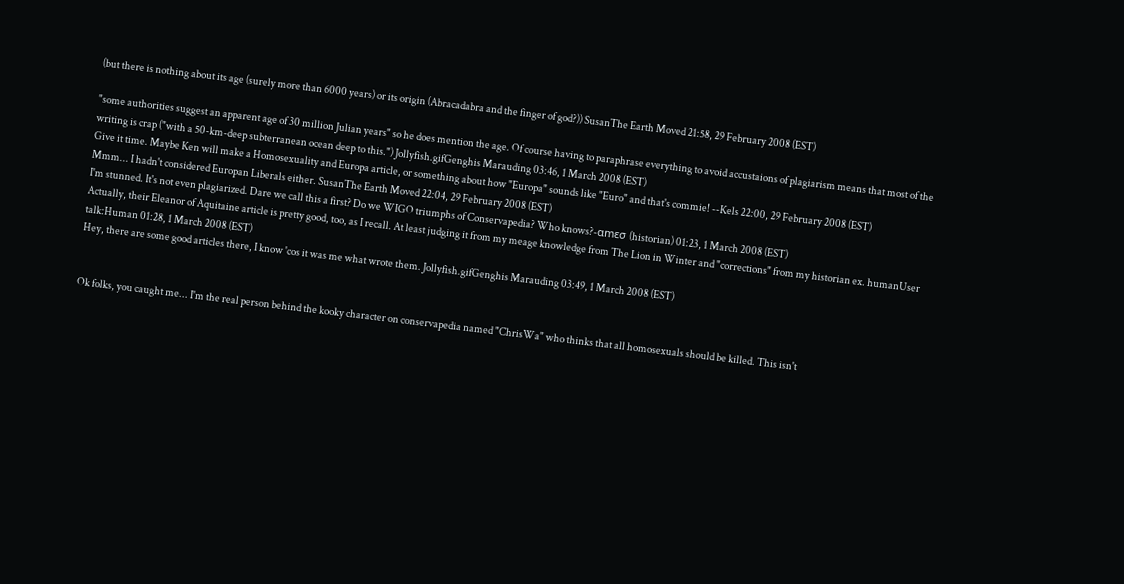(but there is nothing about its age (surely more than 6000 years) or its origin (Abracadabra and the finger of god?)) SusanThe Earth Moved 21:58, 29 February 2008 (EST)

"some authorities suggest an apparent age of 30 million Julian years" so he does mention the age. Of course having to paraphrase everything to avoid accustaions of plagiarism means that most of the writing is crap ("with a 50-km-deep subterranean ocean deep to this.") Jollyfish.gifGenghis Marauding 03:46, 1 March 2008 (EST)
Give it time. Maybe Ken will make a Homosexuality and Europa article, or something about how "Europa" sounds like "Euro" and that's commie! --Kels 22:00, 29 February 2008 (EST)
Mmm... I hadn't considered Europan Liberals either. SusanThe Earth Moved 22:04, 29 February 2008 (EST)
I'm stunned. It's not even plagiarized. Dare we call this a first? Do we WIGO triumphs of Conservapedia? Who knows?-αmεσ (historian) 01:23, 1 March 2008 (EST)
Actually, their Eleanor of Aquitaine article is pretty good, too, as I recall. At least judging it from my meage knowledge from The Lion in Winter and "corrections" from my historian ex. humanUser talk:Human 01:28, 1 March 2008 (EST)
Hey, there are some good articles there, I know 'cos it was me what wrote them. Jollyfish.gifGenghis Marauding 03:49, 1 March 2008 (EST)


Ok folks, you caught me... I'm the real person behind the kooky character on conservapedia named "ChrisWa" who thinks that all homosexuals should be killed. This isn't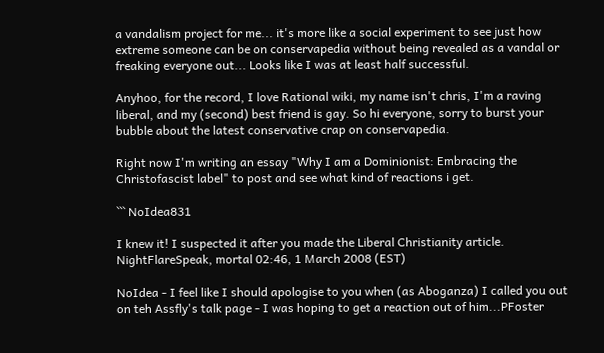a vandalism project for me... it's more like a social experiment to see just how extreme someone can be on conservapedia without being revealed as a vandal or freaking everyone out... Looks like I was at least half successful.

Anyhoo, for the record, I love Rational wiki, my name isn't chris, I'm a raving liberal, and my (second) best friend is gay. So hi everyone, sorry to burst your bubble about the latest conservative crap on conservapedia.

Right now I'm writing an essay "Why I am a Dominionist: Embracing the Christofascist label" to post and see what kind of reactions i get.

``` NoIdea831

I knew it! I suspected it after you made the Liberal Christianity article. NightFlareSpeak, mortal 02:46, 1 March 2008 (EST)

NoIdea - I feel like I should apologise to you when (as Aboganza) I called you out on teh Assfly's talk page - I was hoping to get a reaction out of him...PFoster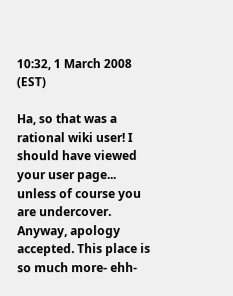10:32, 1 March 2008 (EST)

Ha, so that was a rational wiki user! I should have viewed your user page... unless of course you are undercover. Anyway, apology accepted. This place is so much more- ehh-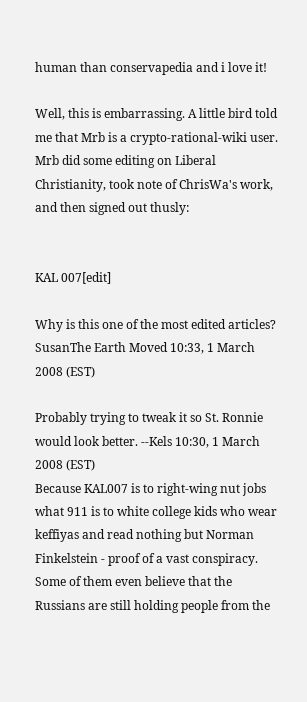human than conservapedia and i love it!

Well, this is embarrassing. A little bird told me that Mrb is a crypto-rational-wiki user. Mrb did some editing on Liberal Christianity, took note of ChrisWa's work, and then signed out thusly:


KAL 007[edit]

Why is this one of the most edited articles? SusanThe Earth Moved 10:33, 1 March 2008 (EST)

Probably trying to tweak it so St. Ronnie would look better. --Kels 10:30, 1 March 2008 (EST)
Because KAL007 is to right-wing nut jobs what 911 is to white college kids who wear keffiyas and read nothing but Norman Finkelstein - proof of a vast conspiracy. Some of them even believe that the Russians are still holding people from the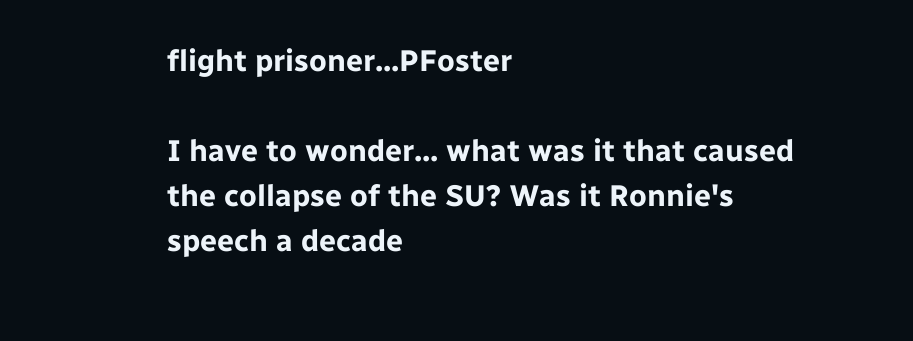flight prisoner...PFoster

I have to wonder... what was it that caused the collapse of the SU? Was it Ronnie's speech a decade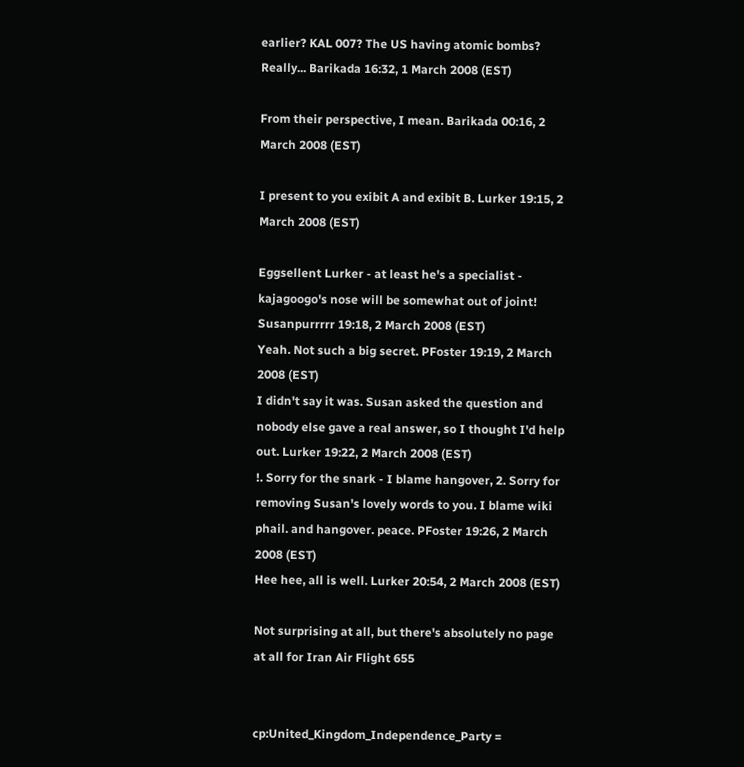earlier? KAL 007? The US having atomic bombs? Really... Barikada 16:32, 1 March 2008 (EST)

From their perspective, I mean. Barikada 00:16, 2 March 2008 (EST)

I present to you exibit A and exibit B. Lurker 19:15, 2 March 2008 (EST)

Eggsellent Lurker - at least he's a specialist - kajagoogo's nose will be somewhat out of joint! Susanpurrrrr 19:18, 2 March 2008 (EST)
Yeah. Not such a big secret. PFoster 19:19, 2 March 2008 (EST)
I didn't say it was. Susan asked the question and nobody else gave a real answer, so I thought I'd help out. Lurker 19:22, 2 March 2008 (EST)
!. Sorry for the snark - I blame hangover, 2. Sorry for removing Susan's lovely words to you. I blame wiki phail. and hangover. peace. PFoster 19:26, 2 March 2008 (EST)
Hee hee, all is well. Lurker 20:54, 2 March 2008 (EST)

Not surprising at all, but there's absolutely no page at all for Iran Air Flight 655


cp:United_Kingdom_Independence_Party =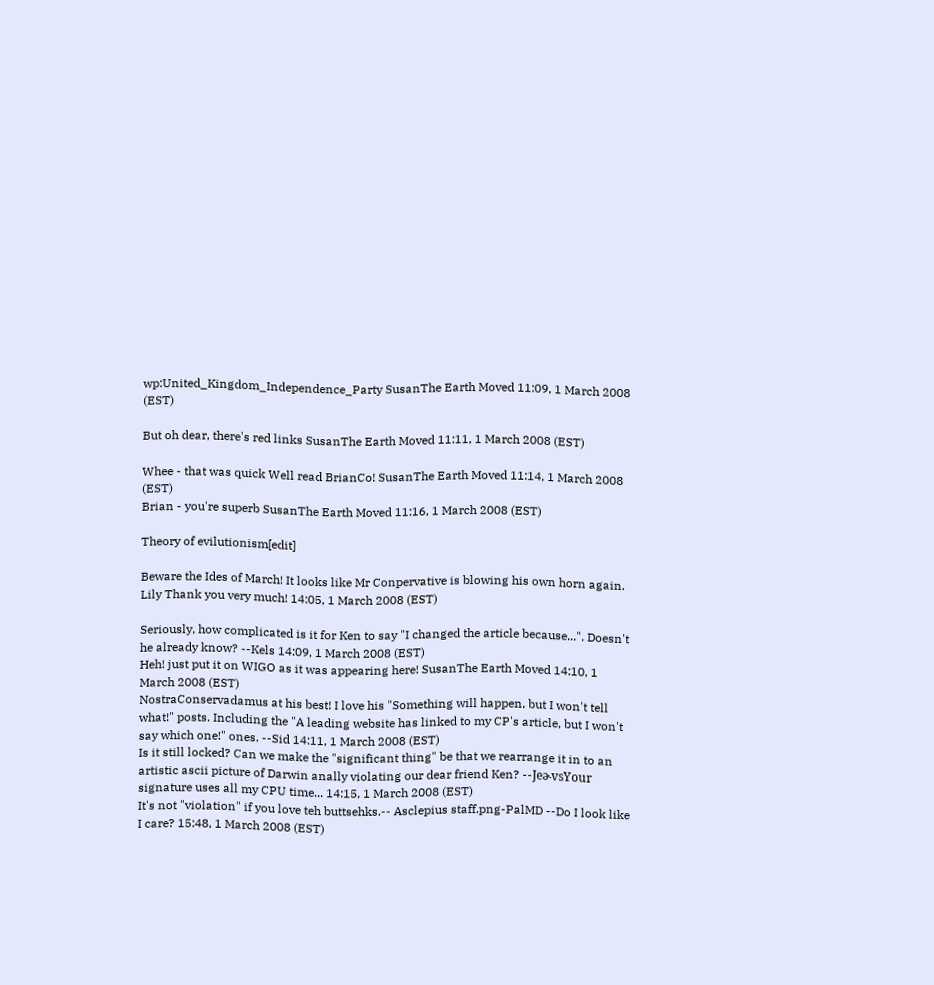wp:United_Kingdom_Independence_Party SusanThe Earth Moved 11:09, 1 March 2008 (EST)

But oh dear, there's red links SusanThe Earth Moved 11:11, 1 March 2008 (EST)

Whee - that was quick Well read BrianCo! SusanThe Earth Moved 11:14, 1 March 2008 (EST)
Brian - you're superb SusanThe Earth Moved 11:16, 1 March 2008 (EST)

Theory of evilutionism[edit]

Beware the Ides of March! It looks like Mr Conpervative is blowing his own horn again.  Lily Thank you very much! 14:05, 1 March 2008 (EST)

Seriously, how complicated is it for Ken to say "I changed the article because...". Doesn't he already know? --Kels 14:09, 1 March 2008 (EST)
Heh! just put it on WIGO as it was appearing here! SusanThe Earth Moved 14:10, 1 March 2008 (EST)
NostraConservadamus at his best! I love his "Something will happen, but I won't tell what!" posts. Including the "A leading website has linked to my CP's article, but I won't say which one!" ones. --Sid 14:11, 1 March 2008 (EST)
Is it still locked? Can we make the "significant thing" be that we rearrange it in to an artistic ascii picture of Darwin anally violating our dear friend Ken? --JeɚvsYour signature uses all my CPU time... 14:15, 1 March 2008 (EST)
It's not "violation" if you love teh buttsehks.-- Asclepius staff.png-PalMD --Do I look like I care? 15:48, 1 March 2008 (EST)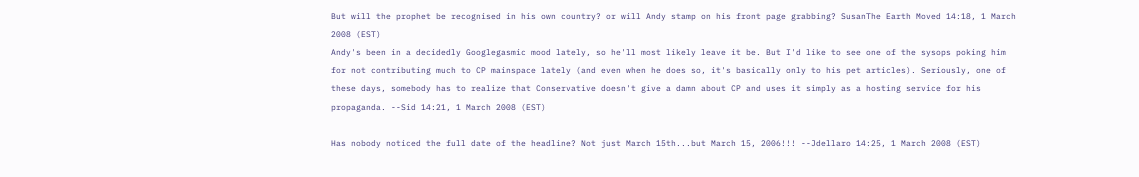But will the prophet be recognised in his own country? or will Andy stamp on his front page grabbing? SusanThe Earth Moved 14:18, 1 March 2008 (EST)
Andy's been in a decidedly Googlegasmic mood lately, so he'll most likely leave it be. But I'd like to see one of the sysops poking him for not contributing much to CP mainspace lately (and even when he does so, it's basically only to his pet articles). Seriously, one of these days, somebody has to realize that Conservative doesn't give a damn about CP and uses it simply as a hosting service for his propaganda. --Sid 14:21, 1 March 2008 (EST)

Has nobody noticed the full date of the headline? Not just March 15th...but March 15, 2006!!! --Jdellaro 14:25, 1 March 2008 (EST)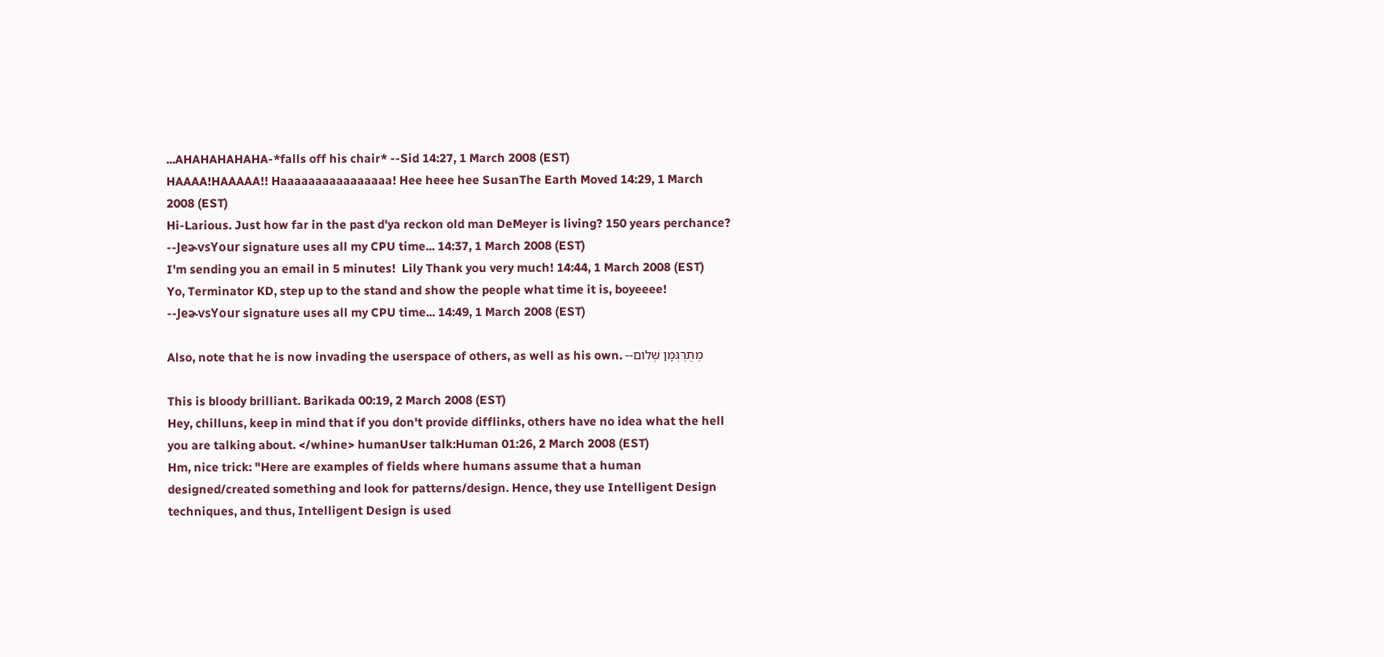...AHAHAHAHAHA-*falls off his chair* --Sid 14:27, 1 March 2008 (EST)
HAAAA!HAAAAA!! Haaaaaaaaaaaaaaaa! Hee heee hee SusanThe Earth Moved 14:29, 1 March 2008 (EST)
Hi-Larious. Just how far in the past d'ya reckon old man DeMeyer is living? 150 years perchance? --JeɚvsYour signature uses all my CPU time... 14:37, 1 March 2008 (EST)
I'm sending you an email in 5 minutes!  Lily Thank you very much! 14:44, 1 March 2008 (EST)
Yo, Terminator KD, step up to the stand and show the people what time it is, boyeeee! --JeɚvsYour signature uses all my CPU time... 14:49, 1 March 2008 (EST)

Also, note that he is now invading the userspace of others, as well as his own. --מְתֻרְגְּמָן שְׁלֹום

This is bloody brilliant. Barikada 00:19, 2 March 2008 (EST)
Hey, chilluns, keep in mind that if you don't provide difflinks, others have no idea what the hell you are talking about. </whine> humanUser talk:Human 01:26, 2 March 2008 (EST)
Hm, nice trick: "Here are examples of fields where humans assume that a human designed/created something and look for patterns/design. Hence, they use Intelligent Design techniques, and thus, Intelligent Design is used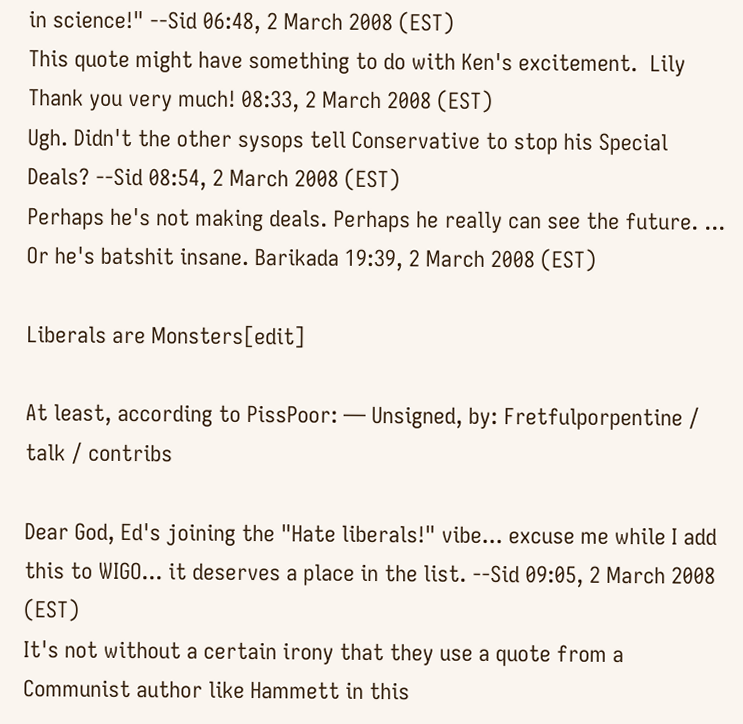in science!" --Sid 06:48, 2 March 2008 (EST)
This quote might have something to do with Ken's excitement.  Lily Thank you very much! 08:33, 2 March 2008 (EST)
Ugh. Didn't the other sysops tell Conservative to stop his Special Deals? --Sid 08:54, 2 March 2008 (EST)
Perhaps he's not making deals. Perhaps he really can see the future. ... Or he's batshit insane. Barikada 19:39, 2 March 2008 (EST)

Liberals are Monsters[edit]

At least, according to PissPoor: — Unsigned, by: Fretfulporpentine / talk / contribs

Dear God, Ed's joining the "Hate liberals!" vibe... excuse me while I add this to WIGO... it deserves a place in the list. --Sid 09:05, 2 March 2008 (EST)
It's not without a certain irony that they use a quote from a Communist author like Hammett in this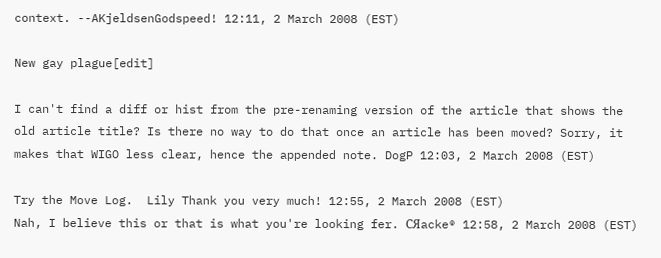context. --AKjeldsenGodspeed! 12:11, 2 March 2008 (EST)

New gay plague[edit]

I can't find a diff or hist from the pre-renaming version of the article that shows the old article title? Is there no way to do that once an article has been moved? Sorry, it makes that WIGO less clear, hence the appended note. DogP 12:03, 2 March 2008 (EST)

Try the Move Log.  Lily Thank you very much! 12:55, 2 March 2008 (EST)
Nah, I believe this or that is what you're looking fer. CЯacke® 12:58, 2 March 2008 (EST)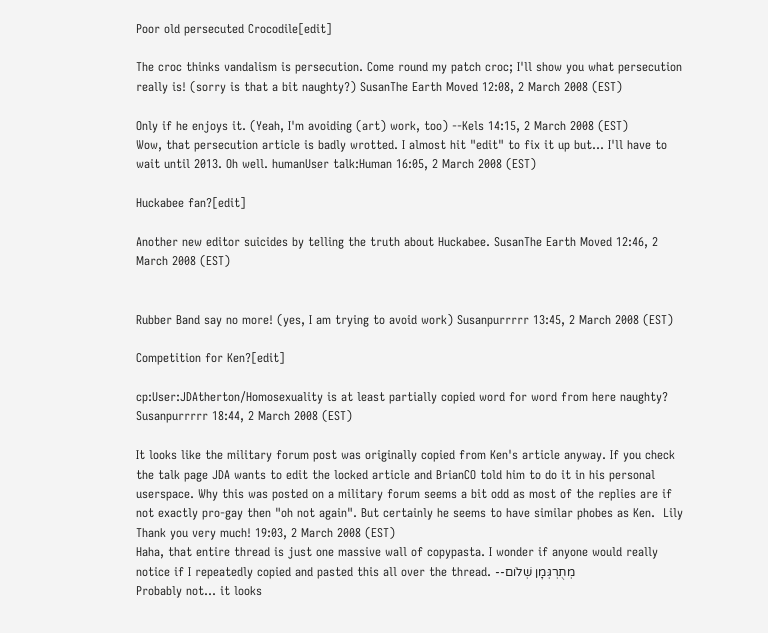Poor old persecuted Crocodile[edit]

The croc thinks vandalism is persecution. Come round my patch croc; I'll show you what persecution really is! (sorry is that a bit naughty?) SusanThe Earth Moved 12:08, 2 March 2008 (EST)

Only if he enjoys it. (Yeah, I'm avoiding (art) work, too) --Kels 14:15, 2 March 2008 (EST)
Wow, that persecution article is badly wrotted. I almost hit "edit" to fix it up but... I'll have to wait until 2013. Oh well. humanUser talk:Human 16:05, 2 March 2008 (EST)

Huckabee fan?[edit]

Another new editor suicides by telling the truth about Huckabee. SusanThe Earth Moved 12:46, 2 March 2008 (EST)


Rubber Band say no more! (yes, I am trying to avoid work) Susanpurrrrr 13:45, 2 March 2008 (EST)

Competition for Ken?[edit]

cp:User:JDAtherton/Homosexuality is at least partially copied word for word from here naughty? Susanpurrrrr 18:44, 2 March 2008 (EST)

It looks like the military forum post was originally copied from Ken's article anyway. If you check the talk page JDA wants to edit the locked article and BrianCO told him to do it in his personal userspace. Why this was posted on a military forum seems a bit odd as most of the replies are if not exactly pro-gay then "oh not again". But certainly he seems to have similar phobes as Ken.  Lily Thank you very much! 19:03, 2 March 2008 (EST)
Haha, that entire thread is just one massive wall of copypasta. I wonder if anyone would really notice if I repeatedly copied and pasted this all over the thread. --מְתֻרְגְּמָן שְׁלֹום
Probably not... it looks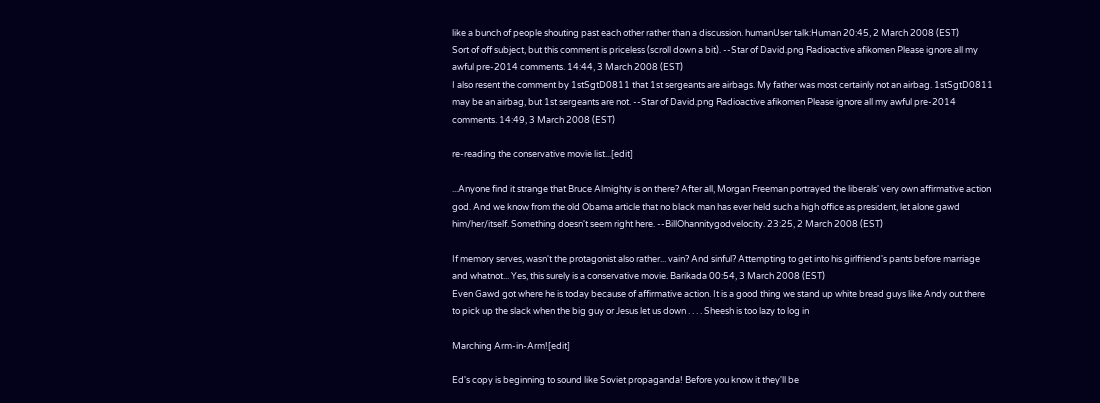like a bunch of people shouting past each other rather than a discussion. humanUser talk:Human 20:45, 2 March 2008 (EST)
Sort of off subject, but this comment is priceless (scroll down a bit). --Star of David.png Radioactive afikomen Please ignore all my awful pre-2014 comments. 14:44, 3 March 2008 (EST)
I also resent the comment by 1stSgtD0811 that 1st sergeants are airbags. My father was most certainly not an airbag. 1stSgtD0811 may be an airbag, but 1st sergeants are not. --Star of David.png Radioactive afikomen Please ignore all my awful pre-2014 comments. 14:49, 3 March 2008 (EST)

re-reading the conservative movie list...[edit]

...Anyone find it strange that Bruce Almighty is on there? After all, Morgan Freeman portrayed the liberals' very own affirmative action god. And we know from the old Obama article that no black man has ever held such a high office as president, let alone gawd him/her/itself. Something doesn't seem right here. --BillOhannitygodvelocity. 23:25, 2 March 2008 (EST)

If memory serves, wasn't the protagonist also rather... vain? And sinful? Attempting to get into his girlfriend's pants before marriage and whatnot... Yes, this surely is a conservative movie. Barikada 00:54, 3 March 2008 (EST)
Even Gawd got where he is today because of affirmative action. It is a good thing we stand up white bread guys like Andy out there to pick up the slack when the big guy or Jesus let us down . . . . Sheesh is too lazy to log in

Marching Arm-in-Arm![edit]

Ed's copy is beginning to sound like Soviet propaganda! Before you know it they'll be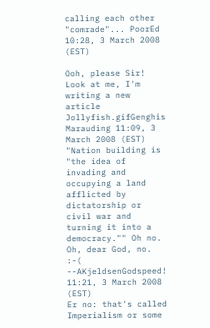calling each other "comrade"... PoorEd 10:28, 3 March 2008 (EST)

Ooh, please Sir! Look at me, I'm writing a new article Jollyfish.gifGenghis Marauding 11:09, 3 March 2008 (EST)
"Nation building is "the idea of invading and occupying a land afflicted by dictatorship or civil war and turning it into a democracy."" Oh no. Oh, dear God, no. :-( --AKjeldsenGodspeed! 11:21, 3 March 2008 (EST)
Er no: that's called Imperialism or some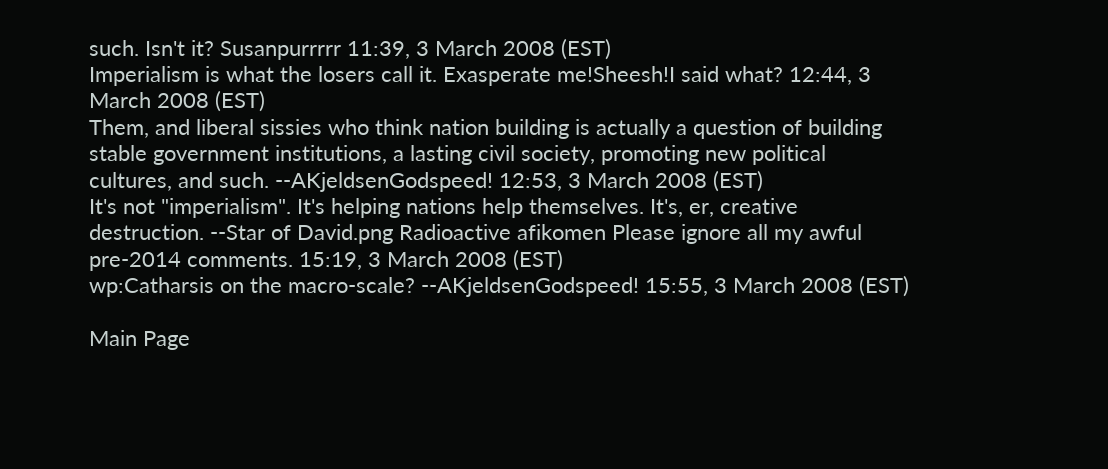such. Isn't it? Susanpurrrrr 11:39, 3 March 2008 (EST)
Imperialism is what the losers call it. Exasperate me!Sheesh!I said what? 12:44, 3 March 2008 (EST)
Them, and liberal sissies who think nation building is actually a question of building stable government institutions, a lasting civil society, promoting new political cultures, and such. --AKjeldsenGodspeed! 12:53, 3 March 2008 (EST)
It's not "imperialism". It's helping nations help themselves. It's, er, creative destruction. --Star of David.png Radioactive afikomen Please ignore all my awful pre-2014 comments. 15:19, 3 March 2008 (EST)
wp:Catharsis on the macro-scale? --AKjeldsenGodspeed! 15:55, 3 March 2008 (EST)

Main Page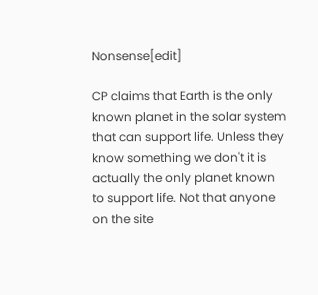Nonsense[edit]

CP claims that Earth is the only known planet in the solar system that can support life. Unless they know something we don't it is actually the only planet known to support life. Not that anyone on the site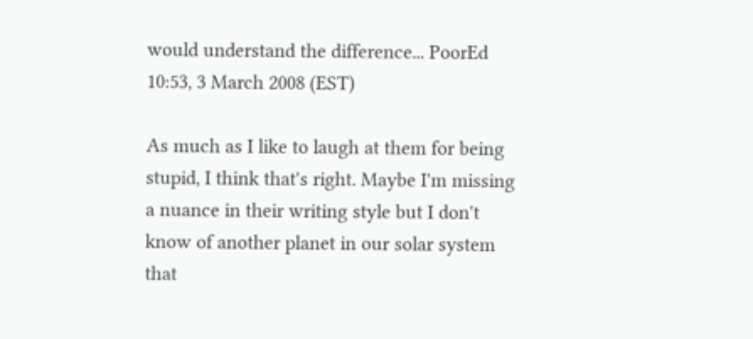would understand the difference... PoorEd 10:53, 3 March 2008 (EST)

As much as I like to laugh at them for being stupid, I think that's right. Maybe I'm missing a nuance in their writing style but I don't know of another planet in our solar system that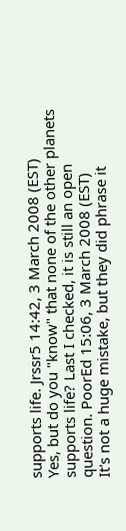supports life. Jrssr5 14:42, 3 March 2008 (EST)
Yes, but do you "know" that none of the other planets supports life? Last I checked, it is still an open question. PoorEd 15:06, 3 March 2008 (EST)
It's not a huge mistake, but they did phrase it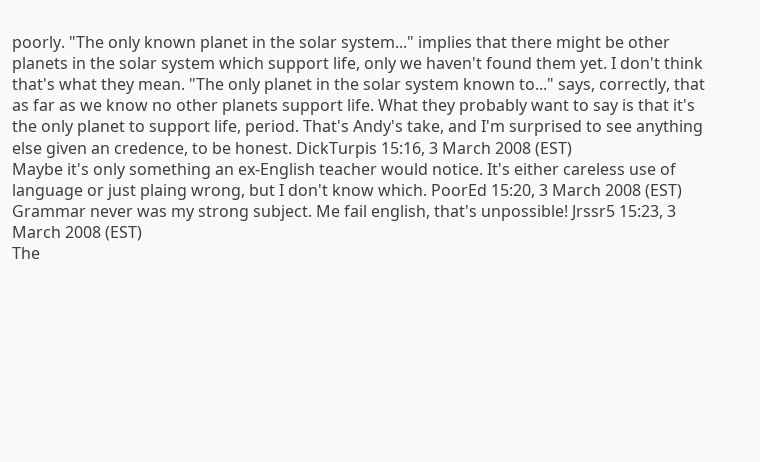poorly. "The only known planet in the solar system..." implies that there might be other planets in the solar system which support life, only we haven't found them yet. I don't think that's what they mean. "The only planet in the solar system known to..." says, correctly, that as far as we know no other planets support life. What they probably want to say is that it's the only planet to support life, period. That's Andy's take, and I'm surprised to see anything else given an credence, to be honest. DickTurpis 15:16, 3 March 2008 (EST)
Maybe it's only something an ex-English teacher would notice. It's either careless use of language or just plaing wrong, but I don't know which. PoorEd 15:20, 3 March 2008 (EST)
Grammar never was my strong subject. Me fail english, that's unpossible! Jrssr5 15:23, 3 March 2008 (EST)
The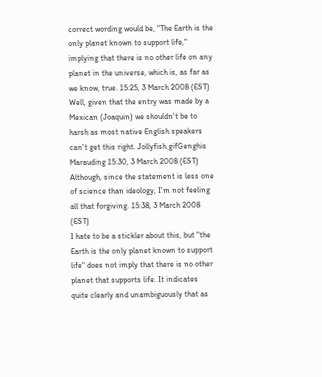correct wording would be, "The Earth is the only planet known to support life," implying that there is no other life on any planet in the universe, which is, as far as we know, true. 15:25, 3 March 2008 (EST)
Well, given that the entry was made by a Mexican (Joaquin) we shouldn't be to harsh as most native English speakers can't get this right. Jollyfish.gifGenghis Marauding 15:30, 3 March 2008 (EST)
Although, since the statement is less one of science than ideology, I'm not feeling all that forgiving. 15:38, 3 March 2008 (EST)
I hate to be a stickler about this, but "the Earth is the only planet known to support life" does not imply that there is no other planet that supports life. It indicates quite clearly and unambiguously that as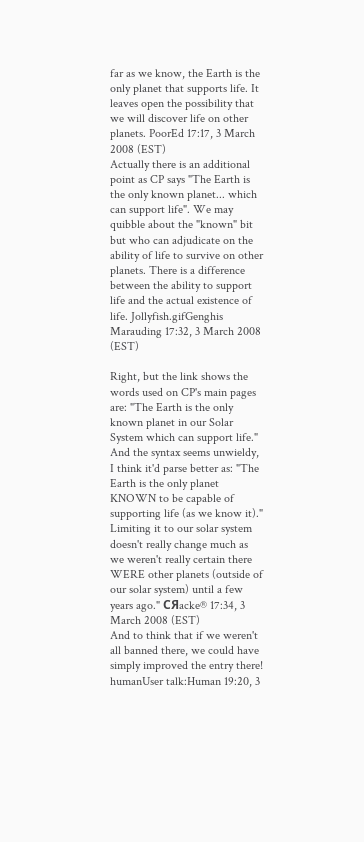far as we know, the Earth is the only planet that supports life. It leaves open the possibility that we will discover life on other planets. PoorEd 17:17, 3 March 2008 (EST)
Actually there is an additional point as CP says "The Earth is the only known planet... which can support life". We may quibble about the "known" bit but who can adjudicate on the ability of life to survive on other planets. There is a difference between the ability to support life and the actual existence of life. Jollyfish.gifGenghis Marauding 17:32, 3 March 2008 (EST)

Right, but the link shows the words used on CP's main pages are: "The Earth is the only known planet in our Solar System which can support life." And the syntax seems unwieldy, I think it'd parse better as: "The Earth is the only planet KNOWN to be capable of supporting life (as we know it)." Limiting it to our solar system doesn't really change much as we weren't really certain there WERE other planets (outside of our solar system) until a few years ago." CЯacke® 17:34, 3 March 2008 (EST)
And to think that if we weren't all banned there, we could have simply improved the entry there! humanUser talk:Human 19:20, 3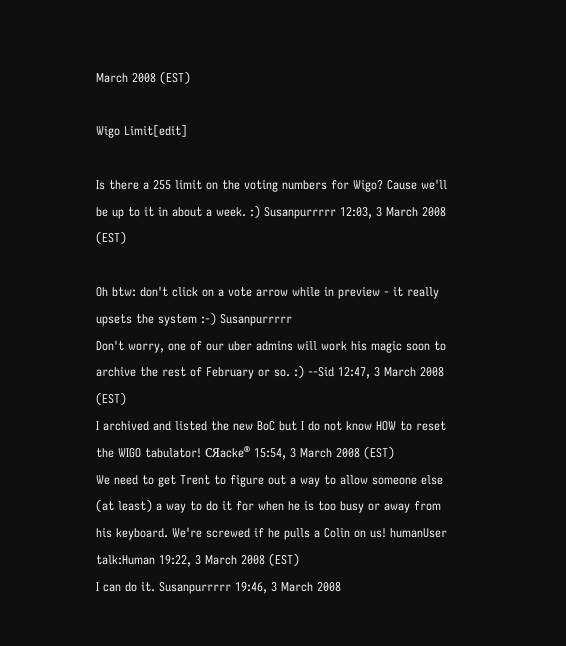March 2008 (EST)

Wigo Limit[edit]

Is there a 255 limit on the voting numbers for Wigo? Cause we'll be up to it in about a week. :) Susanpurrrrr 12:03, 3 March 2008 (EST)

Oh btw: don't click on a vote arrow while in preview - it really upsets the system :-) Susanpurrrrr
Don't worry, one of our uber admins will work his magic soon to archive the rest of February or so. :) --Sid 12:47, 3 March 2008 (EST)
I archived and listed the new BoC but I do not know HOW to reset the WIGO tabulator! CЯacke® 15:54, 3 March 2008 (EST)
We need to get Trent to figure out a way to allow someone else (at least) a way to do it for when he is too busy or away from his keyboard. We're screwed if he pulls a Colin on us! humanUser talk:Human 19:22, 3 March 2008 (EST)
I can do it. Susanpurrrrr 19:46, 3 March 2008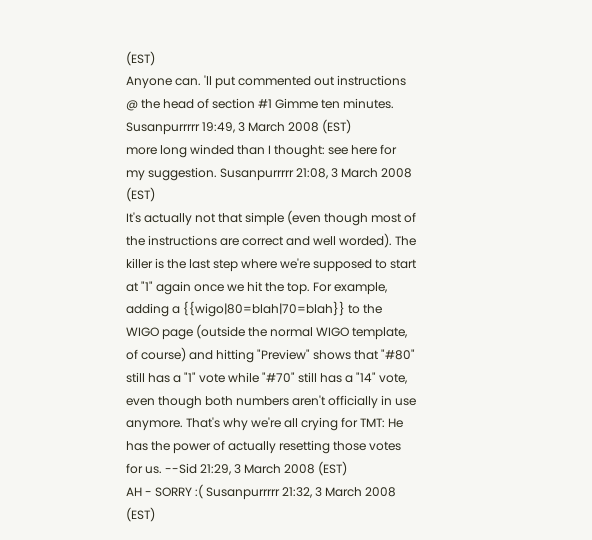(EST)
Anyone can. 'll put commented out instructions @ the head of section #1 Gimme ten minutes. Susanpurrrrr 19:49, 3 March 2008 (EST)
more long winded than I thought: see here for my suggestion. Susanpurrrrr 21:08, 3 March 2008 (EST)
It's actually not that simple (even though most of the instructions are correct and well worded). The killer is the last step where we're supposed to start at "1" again once we hit the top. For example, adding a {{wigo|80=blah|70=blah}} to the WIGO page (outside the normal WIGO template, of course) and hitting "Preview" shows that "#80" still has a "1" vote while "#70" still has a "14" vote, even though both numbers aren't officially in use anymore. That's why we're all crying for TMT: He has the power of actually resetting those votes for us. --Sid 21:29, 3 March 2008 (EST)
AH - SORRY :( Susanpurrrrr 21:32, 3 March 2008 (EST)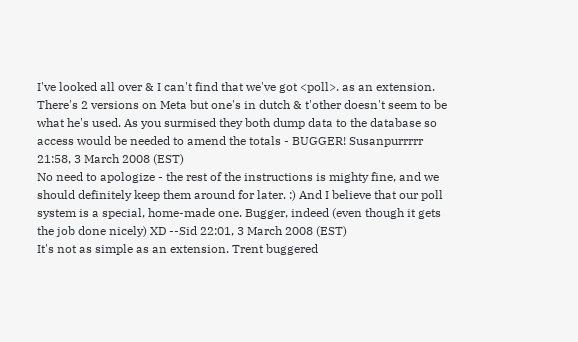I've looked all over & I can't find that we've got <poll>. as an extension. There's 2 versions on Meta but one's in dutch & t'other doesn't seem to be what he's used. As you surmised they both dump data to the database so access would be needed to amend the totals - BUGGER! Susanpurrrrr 21:58, 3 March 2008 (EST)
No need to apologize - the rest of the instructions is mighty fine, and we should definitely keep them around for later. :) And I believe that our poll system is a special, home-made one. Bugger, indeed (even though it gets the job done nicely) XD --Sid 22:01, 3 March 2008 (EST)
It's not as simple as an extension. Trent buggered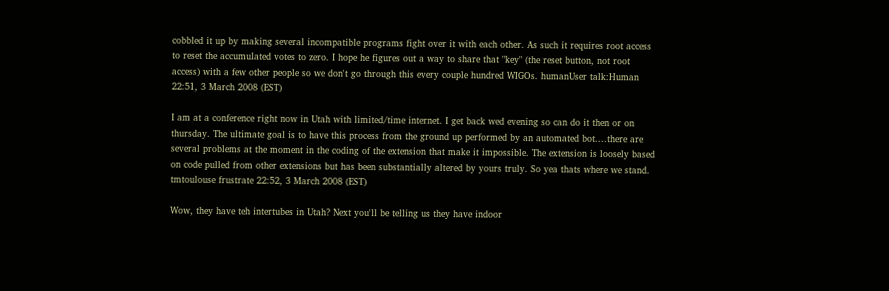cobbled it up by making several incompatible programs fight over it with each other. As such it requires root access to reset the accumulated votes to zero. I hope he figures out a way to share that "key" (the reset button, not root access) with a few other people so we don't go through this every couple hundred WIGOs. humanUser talk:Human 22:51, 3 March 2008 (EST)

I am at a conference right now in Utah with limited/time internet. I get back wed evening so can do it then or on thursday. The ultimate goal is to have this process from the ground up performed by an automated bot....there are several problems at the moment in the coding of the extension that make it impossible. The extension is loosely based on code pulled from other extensions but has been substantially altered by yours truly. So yea thats where we stand. tmtoulouse frustrate 22:52, 3 March 2008 (EST)

Wow, they have teh intertubes in Utah? Next you'll be telling us they have indoor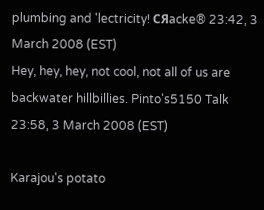plumbing and 'lectricity! CЯacke® 23:42, 3 March 2008 (EST)
Hey, hey, hey, not cool, not all of us are backwater hillbillies. Pinto's5150 Talk 23:58, 3 March 2008 (EST)

Karajou's potato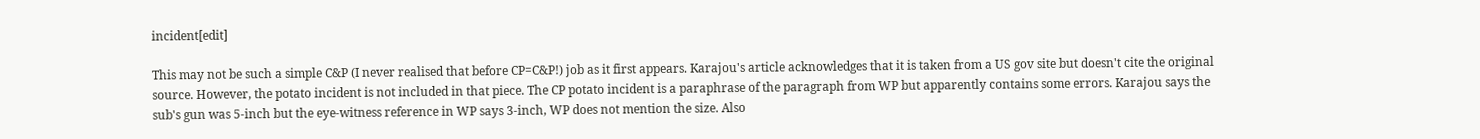incident[edit]

This may not be such a simple C&P (I never realised that before CP=C&P!) job as it first appears. Karajou's article acknowledges that it is taken from a US gov site but doesn't cite the original source. However, the potato incident is not included in that piece. The CP potato incident is a paraphrase of the paragraph from WP but apparently contains some errors. Karajou says the sub's gun was 5-inch but the eye-witness reference in WP says 3-inch, WP does not mention the size. Also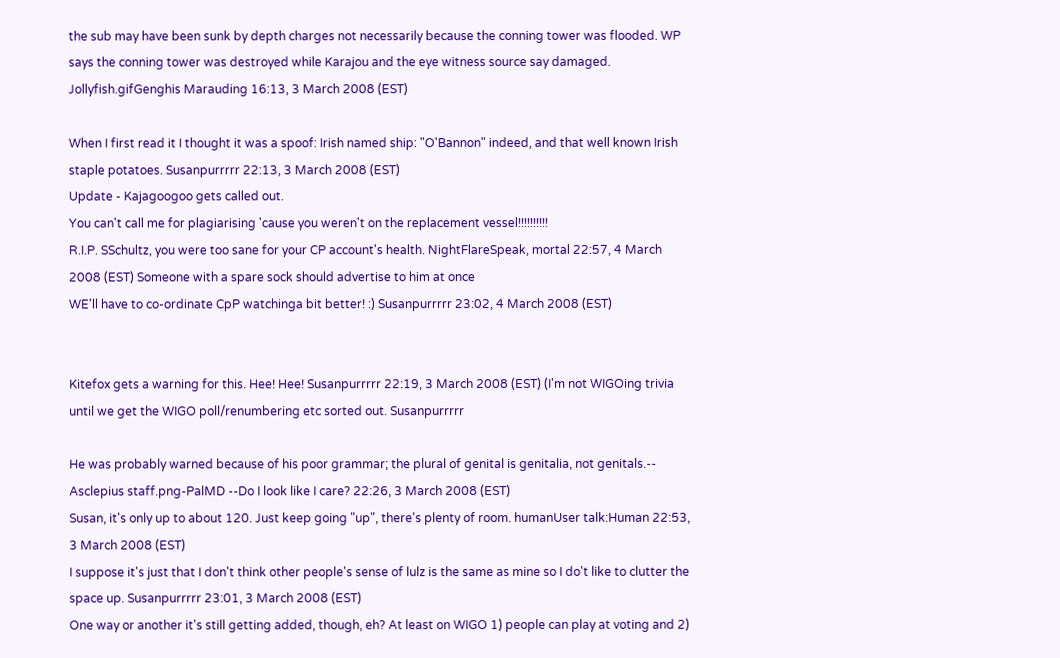the sub may have been sunk by depth charges not necessarily because the conning tower was flooded. WP says the conning tower was destroyed while Karajou and the eye witness source say damaged. Jollyfish.gifGenghis Marauding 16:13, 3 March 2008 (EST)

When I first read it I thought it was a spoof: Irish named ship: "O'Bannon" indeed, and that well known Irish staple potatoes. Susanpurrrrr 22:13, 3 March 2008 (EST)
Update - Kajagoogoo gets called out.
You can't call me for plagiarising 'cause you weren't on the replacement vessel!!!!!!!!!!
R.I.P. SSchultz, you were too sane for your CP account's health. NightFlareSpeak, mortal 22:57, 4 March 2008 (EST) Someone with a spare sock should advertise to him at once
WE'll have to co-ordinate CpP watchinga bit better! :) Susanpurrrrr 23:02, 4 March 2008 (EST)


Kitefox gets a warning for this. Hee! Hee! Susanpurrrrr 22:19, 3 March 2008 (EST) (I'm not WIGOing trivia until we get the WIGO poll/renumbering etc sorted out. Susanpurrrrr

He was probably warned because of his poor grammar; the plural of genital is genitalia, not genitals.-- Asclepius staff.png-PalMD --Do I look like I care? 22:26, 3 March 2008 (EST)
Susan, it's only up to about 120. Just keep going "up", there's plenty of room. humanUser talk:Human 22:53, 3 March 2008 (EST)
I suppose it's just that I don't think other people's sense of lulz is the same as mine so I do't like to clutter the space up. Susanpurrrrr 23:01, 3 March 2008 (EST)
One way or another it's still getting added, though, eh? At least on WIGO 1) people can play at voting and 2)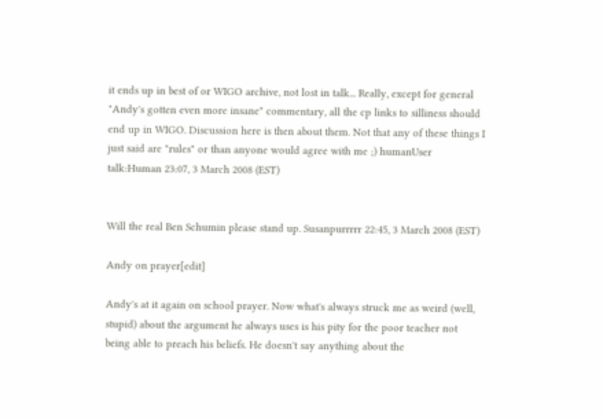it ends up in best of or WIGO archive, not lost in talk... Really, except for general "Andy's gotten even more insane" commentary, all the cp links to silliness should end up in WIGO. Discussion here is then about them. Not that any of these things I just said are "rules" or than anyone would agree with me ;) humanUser talk:Human 23:07, 3 March 2008 (EST)


Will the real Ben Schumin please stand up. Susanpurrrrr 22:45, 3 March 2008 (EST)

Andy on prayer[edit]

Andy's at it again on school prayer. Now what's always struck me as weird (well, stupid) about the argument he always uses is his pity for the poor teacher not being able to preach his beliefs. He doesn't say anything about the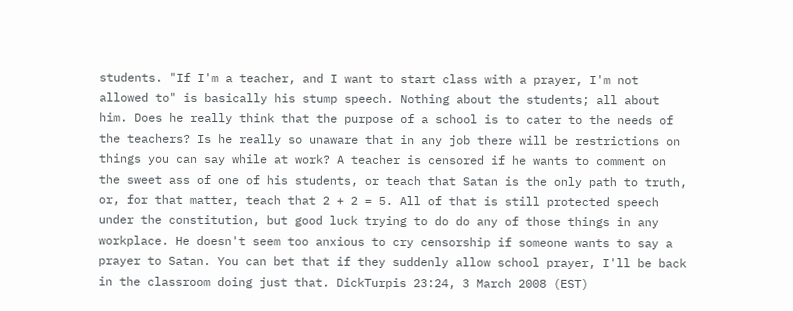students. "If I'm a teacher, and I want to start class with a prayer, I'm not allowed to" is basically his stump speech. Nothing about the students; all about him. Does he really think that the purpose of a school is to cater to the needs of the teachers? Is he really so unaware that in any job there will be restrictions on things you can say while at work? A teacher is censored if he wants to comment on the sweet ass of one of his students, or teach that Satan is the only path to truth, or, for that matter, teach that 2 + 2 = 5. All of that is still protected speech under the constitution, but good luck trying to do do any of those things in any workplace. He doesn't seem too anxious to cry censorship if someone wants to say a prayer to Satan. You can bet that if they suddenly allow school prayer, I'll be back in the classroom doing just that. DickTurpis 23:24, 3 March 2008 (EST)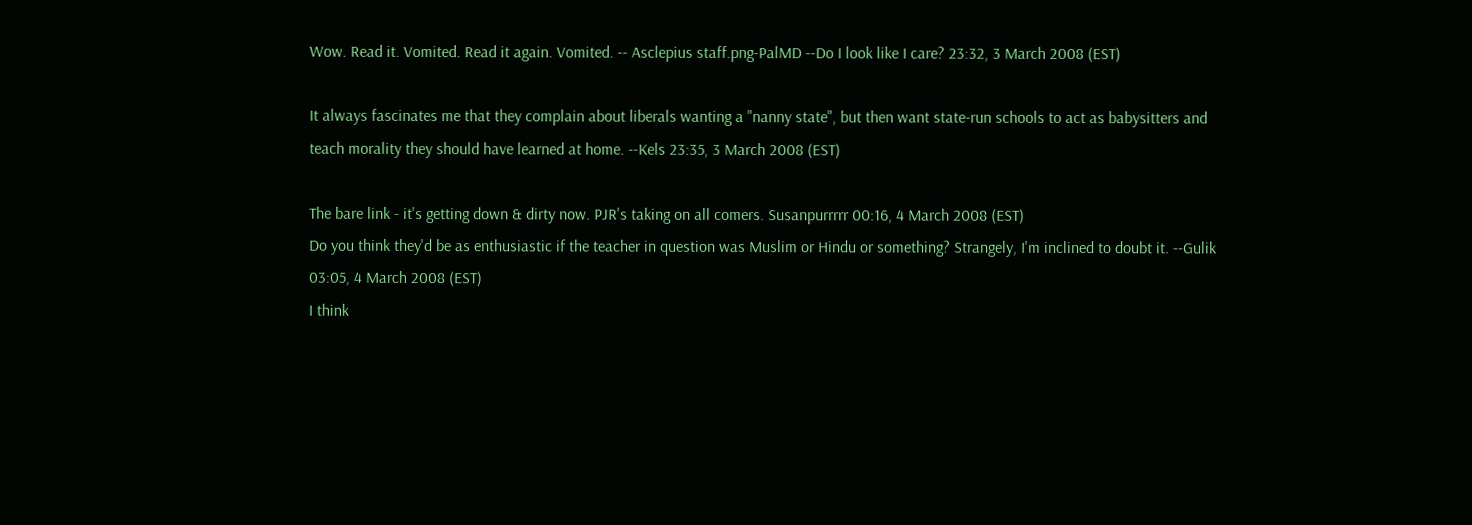Wow. Read it. Vomited. Read it again. Vomited. -- Asclepius staff.png-PalMD --Do I look like I care? 23:32, 3 March 2008 (EST)

It always fascinates me that they complain about liberals wanting a "nanny state", but then want state-run schools to act as babysitters and teach morality they should have learned at home. --Kels 23:35, 3 March 2008 (EST)

The bare link - it's getting down & dirty now. PJR's taking on all comers. Susanpurrrrr 00:16, 4 March 2008 (EST)
Do you think they'd be as enthusiastic if the teacher in question was Muslim or Hindu or something? Strangely, I'm inclined to doubt it. --Gulik 03:05, 4 March 2008 (EST)
I think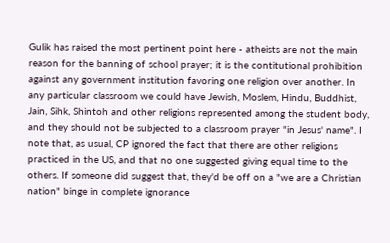Gulik has raised the most pertinent point here - atheists are not the main reason for the banning of school prayer; it is the contitutional prohibition against any government institution favoring one religion over another. In any particular classroom we could have Jewish, Moslem, Hindu, Buddhist, Jain, Sihk, Shintoh and other religions represented among the student body, and they should not be subjected to a classroom prayer "in Jesus' name". I note that, as usual, CP ignored the fact that there are other religions practiced in the US, and that no one suggested giving equal time to the others. If someone did suggest that, they'd be off on a "we are a Christian nation" binge in complete ignorance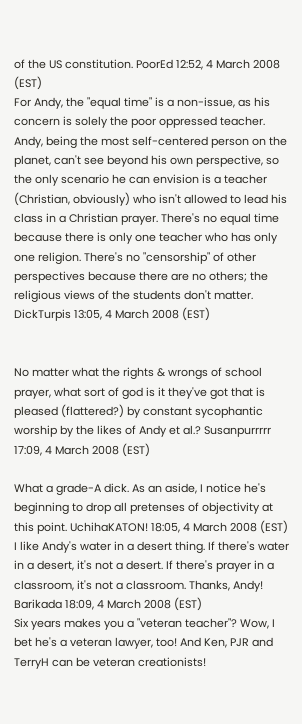of the US constitution. PoorEd 12:52, 4 March 2008 (EST)
For Andy, the "equal time" is a non-issue, as his concern is solely the poor oppressed teacher. Andy, being the most self-centered person on the planet, can't see beyond his own perspective, so the only scenario he can envision is a teacher (Christian, obviously) who isn't allowed to lead his class in a Christian prayer. There's no equal time because there is only one teacher who has only one religion. There's no "censorship" of other perspectives because there are no others; the religious views of the students don't matter. DickTurpis 13:05, 4 March 2008 (EST)


No matter what the rights & wrongs of school prayer, what sort of god is it they've got that is pleased (flattered?) by constant sycophantic worship by the likes of Andy et al.? Susanpurrrrr 17:09, 4 March 2008 (EST)

What a grade-A dick. As an aside, I notice he's beginning to drop all pretenses of objectivity at this point. UchihaKATON! 18:05, 4 March 2008 (EST)
I like Andy's water in a desert thing. If there's water in a desert, it's not a desert. If there's prayer in a classroom, it's not a classroom. Thanks, Andy! Barikada 18:09, 4 March 2008 (EST)
Six years makes you a "veteran teacher"? Wow, I bet he's a veteran lawyer, too! And Ken, PJR and TerryH can be veteran creationists!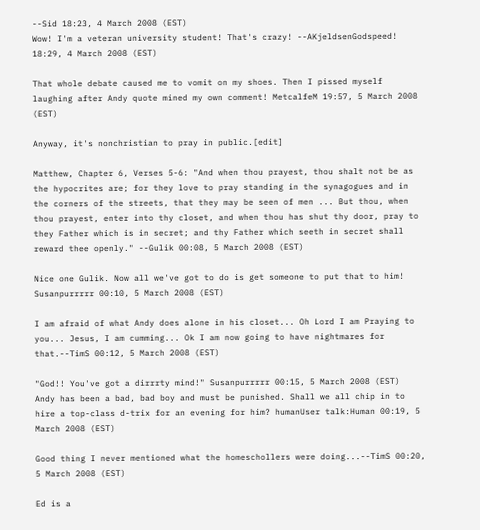--Sid 18:23, 4 March 2008 (EST)
Wow! I'm a veteran university student! That's crazy! --AKjeldsenGodspeed! 18:29, 4 March 2008 (EST)

That whole debate caused me to vomit on my shoes. Then I pissed myself laughing after Andy quote mined my own comment! MetcalfeM 19:57, 5 March 2008 (EST)

Anyway, it's nonchristian to pray in public.[edit]

Matthew, Chapter 6, Verses 5-6: "And when thou prayest, thou shalt not be as the hypocrites are; for they love to pray standing in the synagogues and in the corners of the streets, that they may be seen of men ... But thou, when thou prayest, enter into thy closet, and when thou has shut thy door, pray to they Father which is in secret; and thy Father which seeth in secret shall reward thee openly." --Gulik 00:08, 5 March 2008 (EST)

Nice one Gulik. Now all we've got to do is get someone to put that to him! Susanpurrrrr 00:10, 5 March 2008 (EST)

I am afraid of what Andy does alone in his closet... Oh Lord I am Praying to you... Jesus, I am cumming... Ok I am now going to have nightmares for that.--TimS 00:12, 5 March 2008 (EST)

"God!! You've got a dirrrty mind!" Susanpurrrrr 00:15, 5 March 2008 (EST)
Andy has been a bad, bad boy and must be punished. Shall we all chip in to hire a top-class d-trix for an evening for him? humanUser talk:Human 00:19, 5 March 2008 (EST)

Good thing I never mentioned what the homeschollers were doing...--TimS 00:20, 5 March 2008 (EST)

Ed is a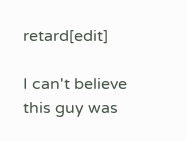retard[edit]

I can't believe this guy was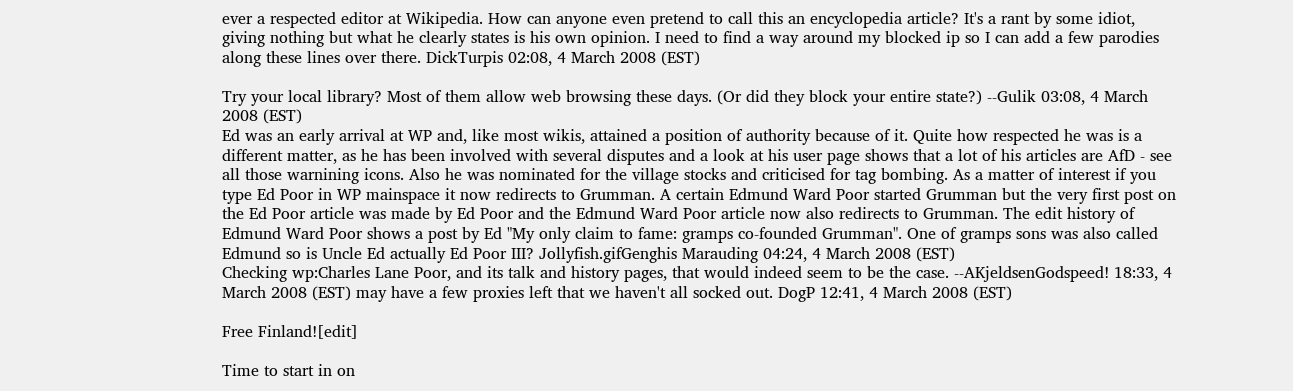ever a respected editor at Wikipedia. How can anyone even pretend to call this an encyclopedia article? It's a rant by some idiot, giving nothing but what he clearly states is his own opinion. I need to find a way around my blocked ip so I can add a few parodies along these lines over there. DickTurpis 02:08, 4 March 2008 (EST)

Try your local library? Most of them allow web browsing these days. (Or did they block your entire state?) --Gulik 03:08, 4 March 2008 (EST)
Ed was an early arrival at WP and, like most wikis, attained a position of authority because of it. Quite how respected he was is a different matter, as he has been involved with several disputes and a look at his user page shows that a lot of his articles are AfD - see all those warnining icons. Also he was nominated for the village stocks and criticised for tag bombing. As a matter of interest if you type Ed Poor in WP mainspace it now redirects to Grumman. A certain Edmund Ward Poor started Grumman but the very first post on the Ed Poor article was made by Ed Poor and the Edmund Ward Poor article now also redirects to Grumman. The edit history of Edmund Ward Poor shows a post by Ed "My only claim to fame: gramps co-founded Grumman". One of gramps sons was also called Edmund so is Uncle Ed actually Ed Poor III? Jollyfish.gifGenghis Marauding 04:24, 4 March 2008 (EST)
Checking wp:Charles Lane Poor, and its talk and history pages, that would indeed seem to be the case. --AKjeldsenGodspeed! 18:33, 4 March 2008 (EST) may have a few proxies left that we haven't all socked out. DogP 12:41, 4 March 2008 (EST)

Free Finland![edit]

Time to start in on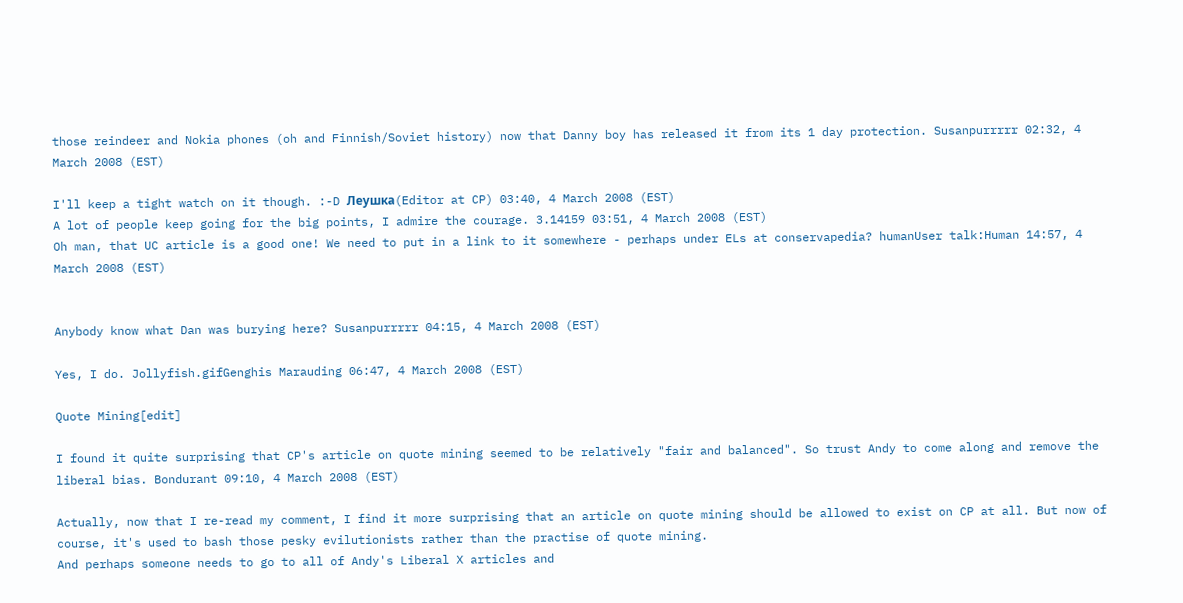those reindeer and Nokia phones (oh and Finnish/Soviet history) now that Danny boy has released it from its 1 day protection. Susanpurrrrr 02:32, 4 March 2008 (EST)

I'll keep a tight watch on it though. :-D Леушка(Editor at CP) 03:40, 4 March 2008 (EST)
A lot of people keep going for the big points, I admire the courage. 3.14159 03:51, 4 March 2008 (EST)
Oh man, that UC article is a good one! We need to put in a link to it somewhere - perhaps under ELs at conservapedia? humanUser talk:Human 14:57, 4 March 2008 (EST)


Anybody know what Dan was burying here? Susanpurrrrr 04:15, 4 March 2008 (EST)

Yes, I do. Jollyfish.gifGenghis Marauding 06:47, 4 March 2008 (EST)

Quote Mining[edit]

I found it quite surprising that CP's article on quote mining seemed to be relatively "fair and balanced". So trust Andy to come along and remove the liberal bias. Bondurant 09:10, 4 March 2008 (EST)

Actually, now that I re-read my comment, I find it more surprising that an article on quote mining should be allowed to exist on CP at all. But now of course, it's used to bash those pesky evilutionists rather than the practise of quote mining.
And perhaps someone needs to go to all of Andy's Liberal X articles and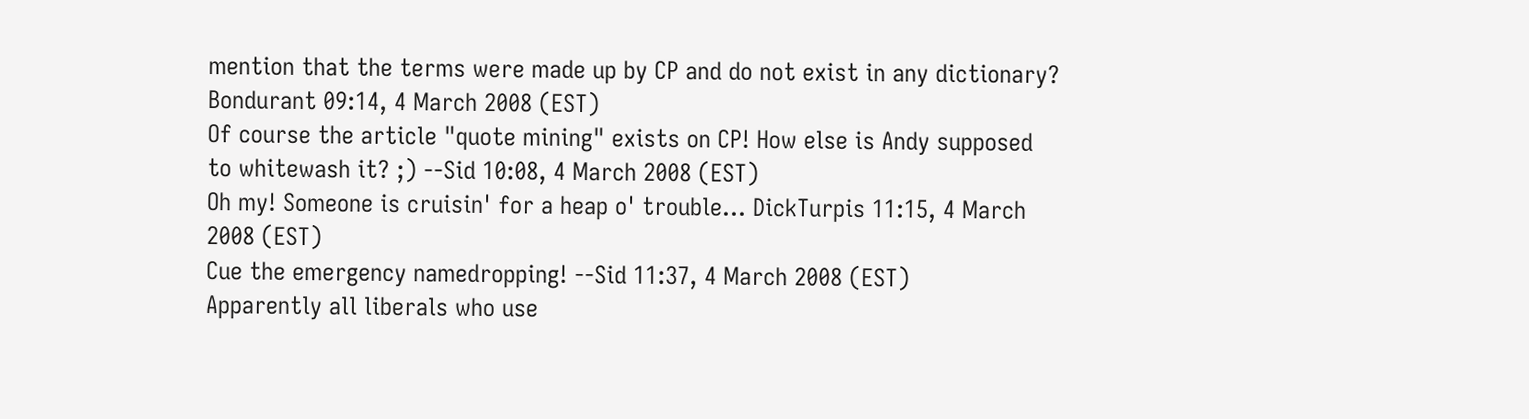mention that the terms were made up by CP and do not exist in any dictionary? Bondurant 09:14, 4 March 2008 (EST)
Of course the article "quote mining" exists on CP! How else is Andy supposed to whitewash it? ;) --Sid 10:08, 4 March 2008 (EST)
Oh my! Someone is cruisin' for a heap o' trouble... DickTurpis 11:15, 4 March 2008 (EST)
Cue the emergency namedropping! --Sid 11:37, 4 March 2008 (EST)
Apparently all liberals who use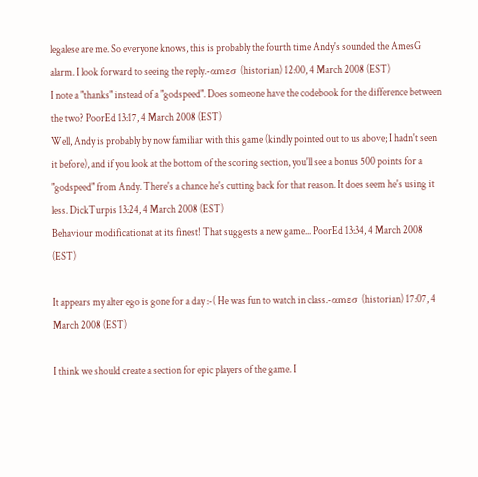legalese are me. So everyone knows, this is probably the fourth time Andy's sounded the AmesG alarm. I look forward to seeing the reply.-αmεσ (historian) 12:00, 4 March 2008 (EST)
I note a "thanks" instead of a "godspeed". Does someone have the codebook for the difference between the two? PoorEd 13:17, 4 March 2008 (EST)
Well, Andy is probably by now familiar with this game (kindly pointed out to us above; I hadn't seen it before), and if you look at the bottom of the scoring section, you'll see a bonus 500 points for a "godspeed" from Andy. There's a chance he's cutting back for that reason. It does seem he's using it less. DickTurpis 13:24, 4 March 2008 (EST)
Behaviour modificationat at its finest! That suggests a new game... PoorEd 13:34, 4 March 2008 (EST)

It appears my alter ego is gone for a day :-( He was fun to watch in class.-αmεσ (historian) 17:07, 4 March 2008 (EST)

I think we should create a section for epic players of the game. I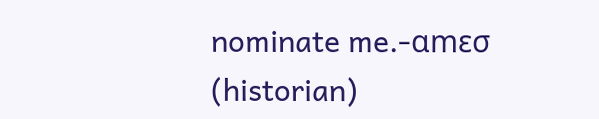nominate me.-αmεσ (historian)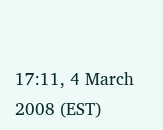17:11, 4 March 2008 (EST)